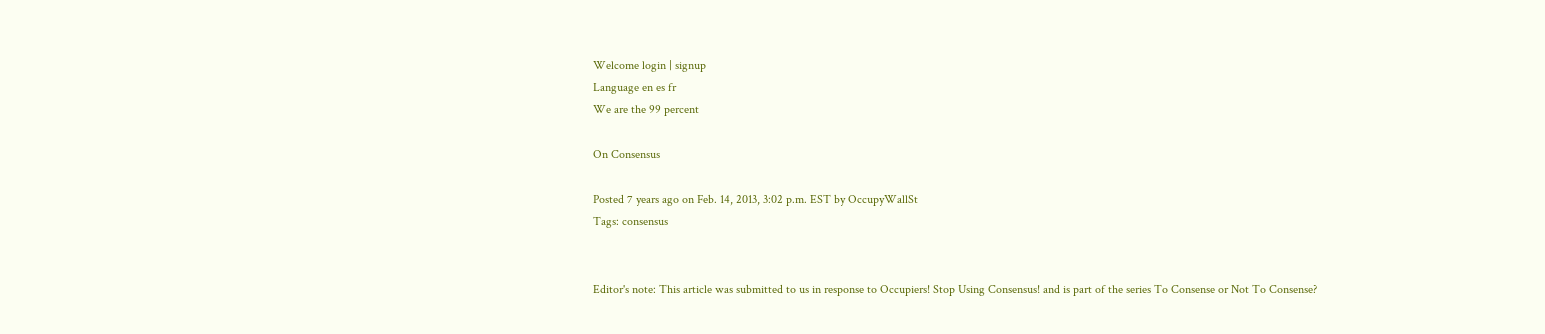Welcome login | signup
Language en es fr
We are the 99 percent

On Consensus

Posted 7 years ago on Feb. 14, 2013, 3:02 p.m. EST by OccupyWallSt
Tags: consensus


Editor's note: This article was submitted to us in response to Occupiers! Stop Using Consensus! and is part of the series To Consense or Not To Consense?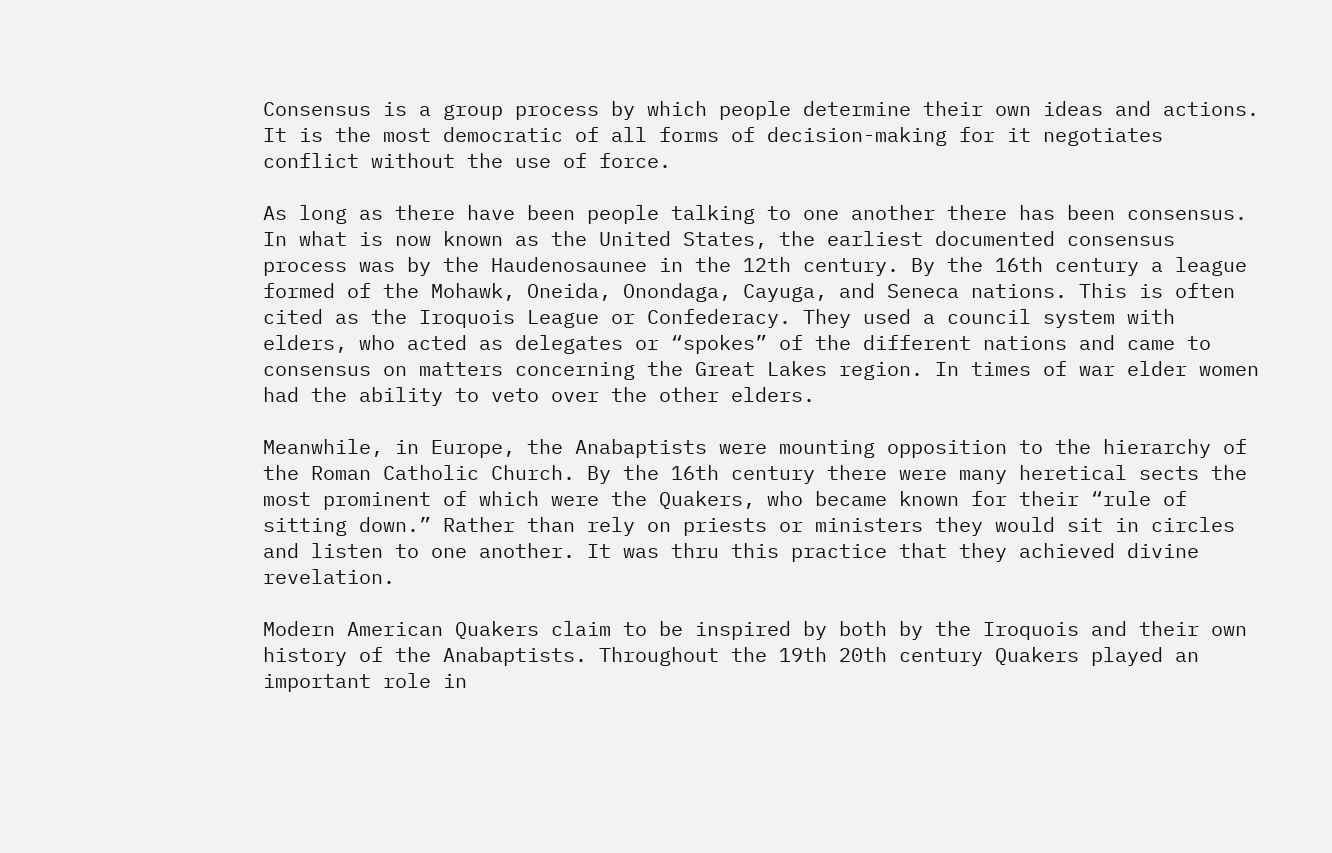Consensus is a group process by which people determine their own ideas and actions. It is the most democratic of all forms of decision-making for it negotiates conflict without the use of force.

As long as there have been people talking to one another there has been consensus. In what is now known as the United States, the earliest documented consensus process was by the Haudenosaunee in the 12th century. By the 16th century a league formed of the Mohawk, Oneida, Onondaga, Cayuga, and Seneca nations. This is often cited as the Iroquois League or Confederacy. They used a council system with elders, who acted as delegates or “spokes” of the different nations and came to consensus on matters concerning the Great Lakes region. In times of war elder women had the ability to veto over the other elders.

Meanwhile, in Europe, the Anabaptists were mounting opposition to the hierarchy of the Roman Catholic Church. By the 16th century there were many heretical sects the most prominent of which were the Quakers, who became known for their “rule of sitting down.” Rather than rely on priests or ministers they would sit in circles and listen to one another. It was thru this practice that they achieved divine revelation.

Modern American Quakers claim to be inspired by both by the Iroquois and their own history of the Anabaptists. Throughout the 19th 20th century Quakers played an important role in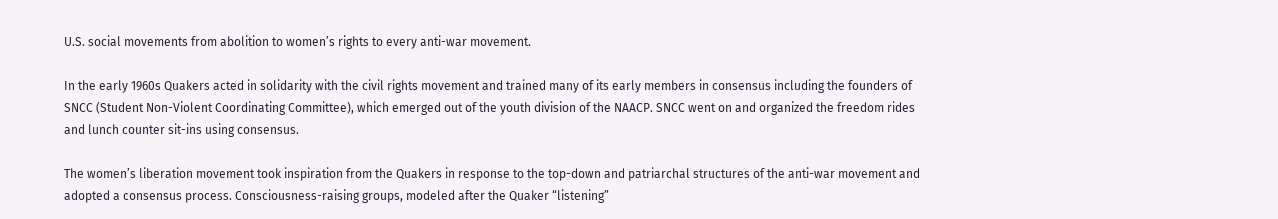U.S. social movements from abolition to women’s rights to every anti-war movement.

In the early 1960s Quakers acted in solidarity with the civil rights movement and trained many of its early members in consensus including the founders of SNCC (Student Non-Violent Coordinating Committee), which emerged out of the youth division of the NAACP. SNCC went on and organized the freedom rides and lunch counter sit-ins using consensus.

The women’s liberation movement took inspiration from the Quakers in response to the top-down and patriarchal structures of the anti-war movement and adopted a consensus process. Consciousness-raising groups, modeled after the Quaker “listening”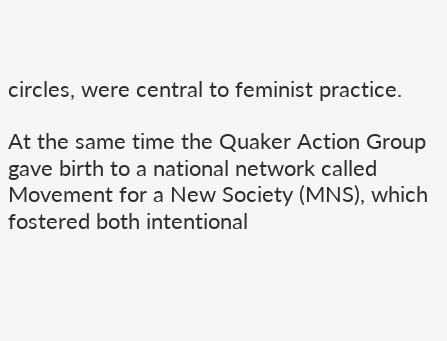circles, were central to feminist practice.

At the same time the Quaker Action Group gave birth to a national network called Movement for a New Society (MNS), which fostered both intentional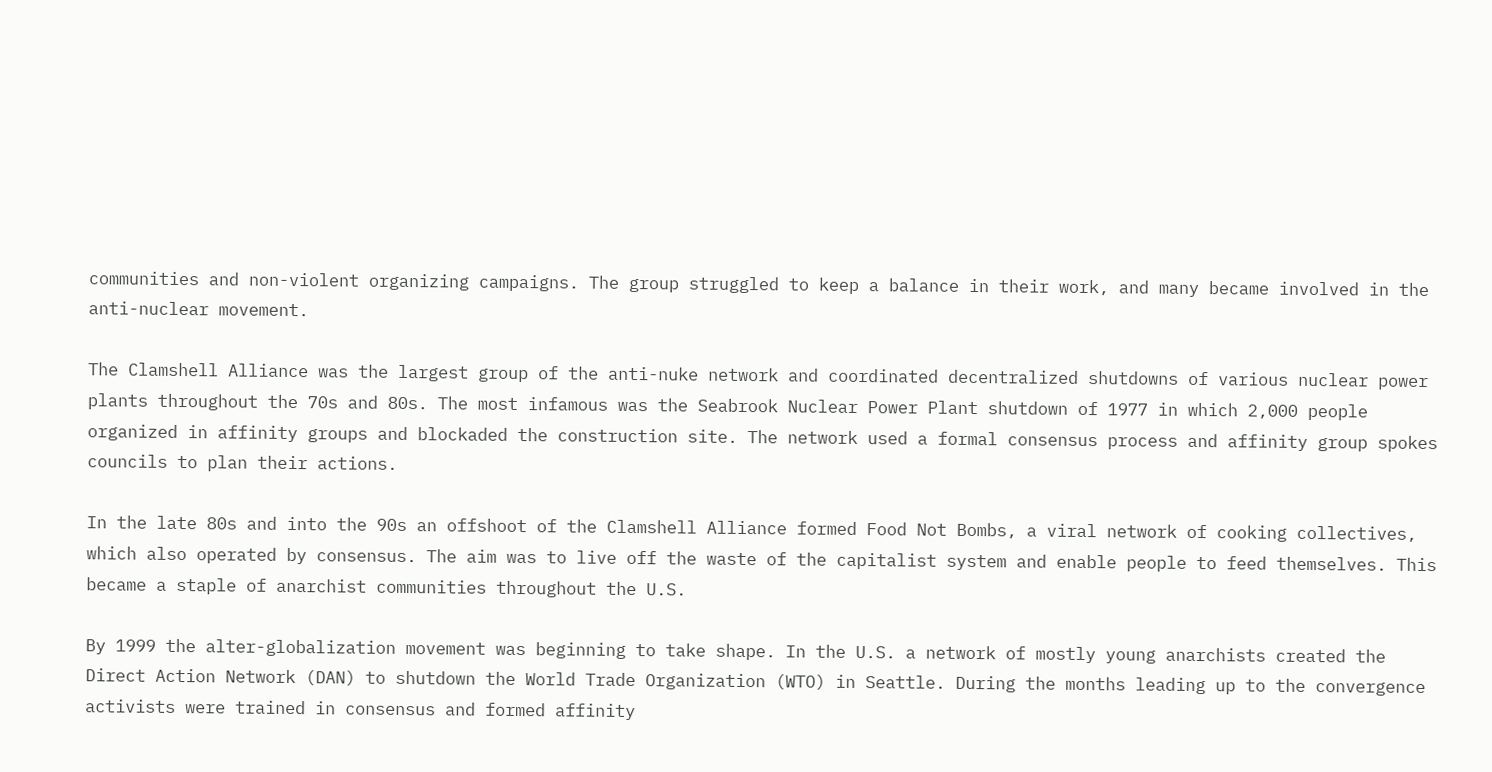communities and non-violent organizing campaigns. The group struggled to keep a balance in their work, and many became involved in the anti-nuclear movement.

The Clamshell Alliance was the largest group of the anti-nuke network and coordinated decentralized shutdowns of various nuclear power plants throughout the 70s and 80s. The most infamous was the Seabrook Nuclear Power Plant shutdown of 1977 in which 2,000 people organized in affinity groups and blockaded the construction site. The network used a formal consensus process and affinity group spokes councils to plan their actions.

In the late 80s and into the 90s an offshoot of the Clamshell Alliance formed Food Not Bombs, a viral network of cooking collectives, which also operated by consensus. The aim was to live off the waste of the capitalist system and enable people to feed themselves. This became a staple of anarchist communities throughout the U.S.

By 1999 the alter-globalization movement was beginning to take shape. In the U.S. a network of mostly young anarchists created the Direct Action Network (DAN) to shutdown the World Trade Organization (WTO) in Seattle. During the months leading up to the convergence activists were trained in consensus and formed affinity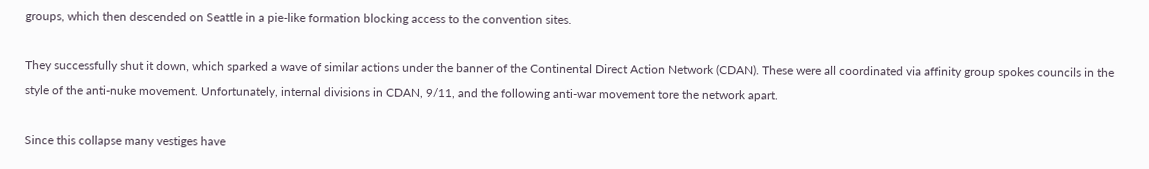groups, which then descended on Seattle in a pie-like formation blocking access to the convention sites.

They successfully shut it down, which sparked a wave of similar actions under the banner of the Continental Direct Action Network (CDAN). These were all coordinated via affinity group spokes councils in the style of the anti-nuke movement. Unfortunately, internal divisions in CDAN, 9/11, and the following anti-war movement tore the network apart.

Since this collapse many vestiges have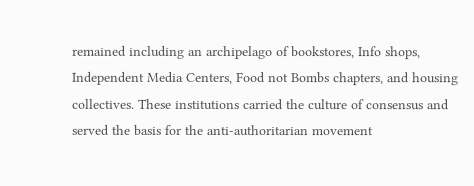remained including an archipelago of bookstores, Info shops, Independent Media Centers, Food not Bombs chapters, and housing collectives. These institutions carried the culture of consensus and served the basis for the anti-authoritarian movement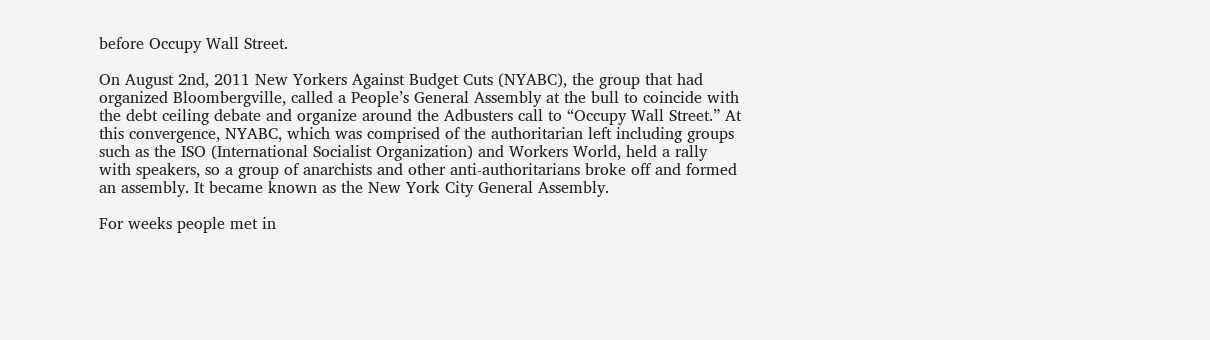before Occupy Wall Street.

On August 2nd, 2011 New Yorkers Against Budget Cuts (NYABC), the group that had organized Bloombergville, called a People’s General Assembly at the bull to coincide with the debt ceiling debate and organize around the Adbusters call to “Occupy Wall Street.” At this convergence, NYABC, which was comprised of the authoritarian left including groups such as the ISO (International Socialist Organization) and Workers World, held a rally with speakers, so a group of anarchists and other anti-authoritarians broke off and formed an assembly. It became known as the New York City General Assembly.

For weeks people met in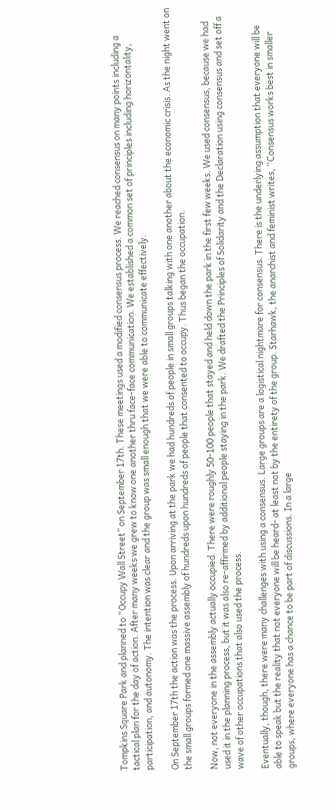Tompkins Square Park and planned to “Occupy Wall Street” on September 17th. These meetings used a modified consensus process. We reached consensus on many points including a tactical plan for the day of action. After many weeks we grew to know one another thru face-face communication. We established a common set of principles including horizontality, participation, and autonomy. The intention was clear and the group was small enough that we were able to communicate effectively.

On September 17th the action was the process. Upon arriving at the park we had hundreds of people in small groups talking with one another about the economic crisis. As the night went on the small groups formed one massive assembly of hundreds upon hundreds of people that consented to occupy. Thus began the occupation.

Now, not everyone in the assembly actually occupied. There were roughly 50-100 people that stayed and held down the park in the first few weeks. We used consensus, because we had used it in the planning process, but it was also re-affirmed by additional people staying in the park. We drafted the Principles of Solidarity and the Declaration using consensus and set off a wave of other occupations that also used the process.

Eventually, though, there were many challenges with using a consensus. Large groups are a logistical nightmare for consensus. There is the underlying assumption that everyone will be able to speak but the reality that not everyone will be heard- at least not by the entirety of the group. Starhawk, the anarchist and feminist writes, “Consensus works best in smaller groups, where everyone has a chance to be part of discussions. In a large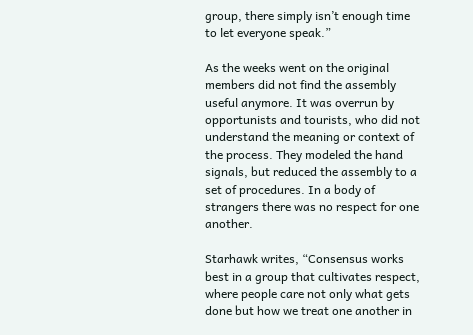group, there simply isn’t enough time to let everyone speak.”

As the weeks went on the original members did not find the assembly useful anymore. It was overrun by opportunists and tourists, who did not understand the meaning or context of the process. They modeled the hand signals, but reduced the assembly to a set of procedures. In a body of strangers there was no respect for one another.

Starhawk writes, “Consensus works best in a group that cultivates respect, where people care not only what gets done but how we treat one another in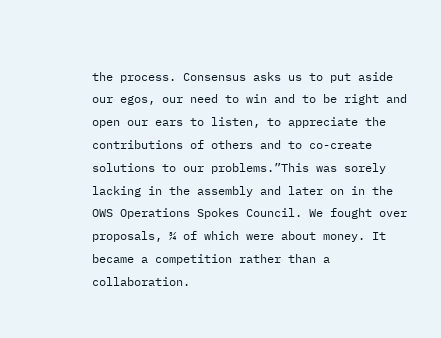the process. Consensus asks us to put aside our egos, our need to win and to be right and open our ears to listen, to appreciate the contributions of others and to co-create solutions to our problems.”This was sorely lacking in the assembly and later on in the OWS Operations Spokes Council. We fought over proposals, ¾ of which were about money. It became a competition rather than a collaboration.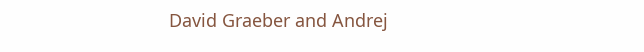David Graeber and Andrej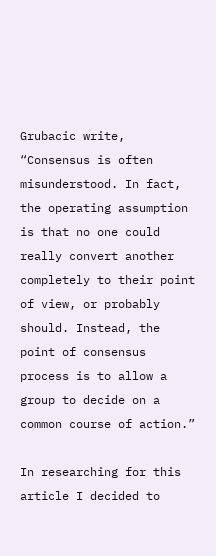Grubacic write, “Consensus is often misunderstood. In fact, the operating assumption is that no one could really convert another completely to their point of view, or probably should. Instead, the point of consensus process is to allow a group to decide on a common course of action.”

In researching for this article I decided to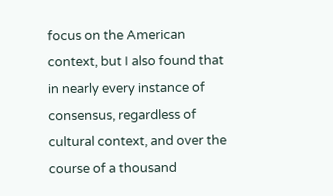focus on the American context, but I also found that in nearly every instance of consensus, regardless of cultural context, and over the course of a thousand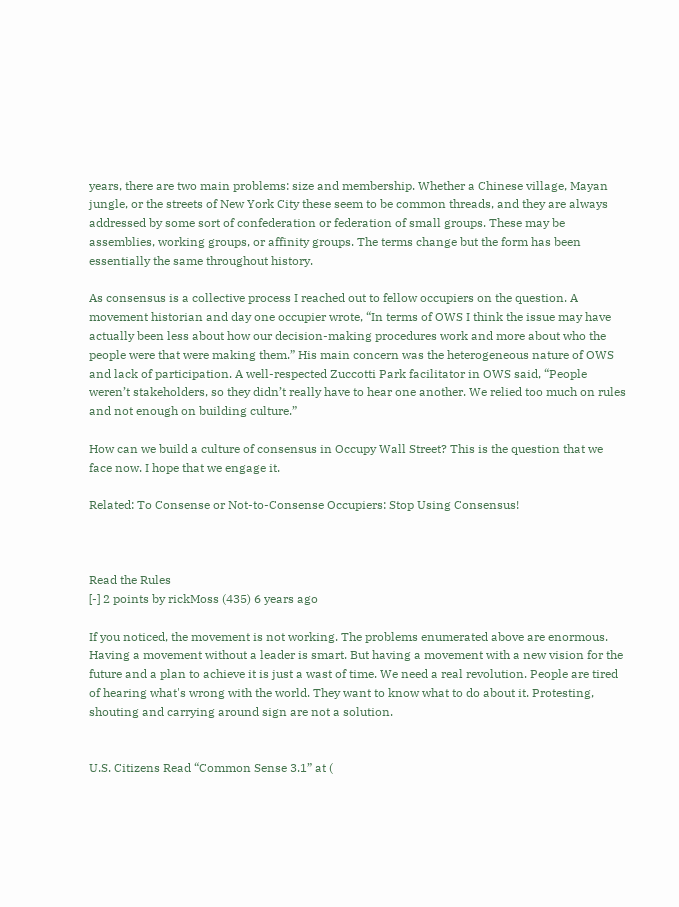years, there are two main problems: size and membership. Whether a Chinese village, Mayan jungle, or the streets of New York City these seem to be common threads, and they are always addressed by some sort of confederation or federation of small groups. These may be assemblies, working groups, or affinity groups. The terms change but the form has been essentially the same throughout history.

As consensus is a collective process I reached out to fellow occupiers on the question. A movement historian and day one occupier wrote, “In terms of OWS I think the issue may have actually been less about how our decision-making procedures work and more about who the people were that were making them.” His main concern was the heterogeneous nature of OWS and lack of participation. A well-respected Zuccotti Park facilitator in OWS said, “People weren’t stakeholders, so they didn’t really have to hear one another. We relied too much on rules and not enough on building culture.”

How can we build a culture of consensus in Occupy Wall Street? This is the question that we face now. I hope that we engage it.

Related: To Consense or Not-to-Consense Occupiers: Stop Using Consensus!



Read the Rules
[-] 2 points by rickMoss (435) 6 years ago

If you noticed, the movement is not working. The problems enumerated above are enormous. Having a movement without a leader is smart. But having a movement with a new vision for the future and a plan to achieve it is just a wast of time. We need a real revolution. People are tired of hearing what's wrong with the world. They want to know what to do about it. Protesting, shouting and carrying around sign are not a solution.


U.S. Citizens Read “Common Sense 3.1” at (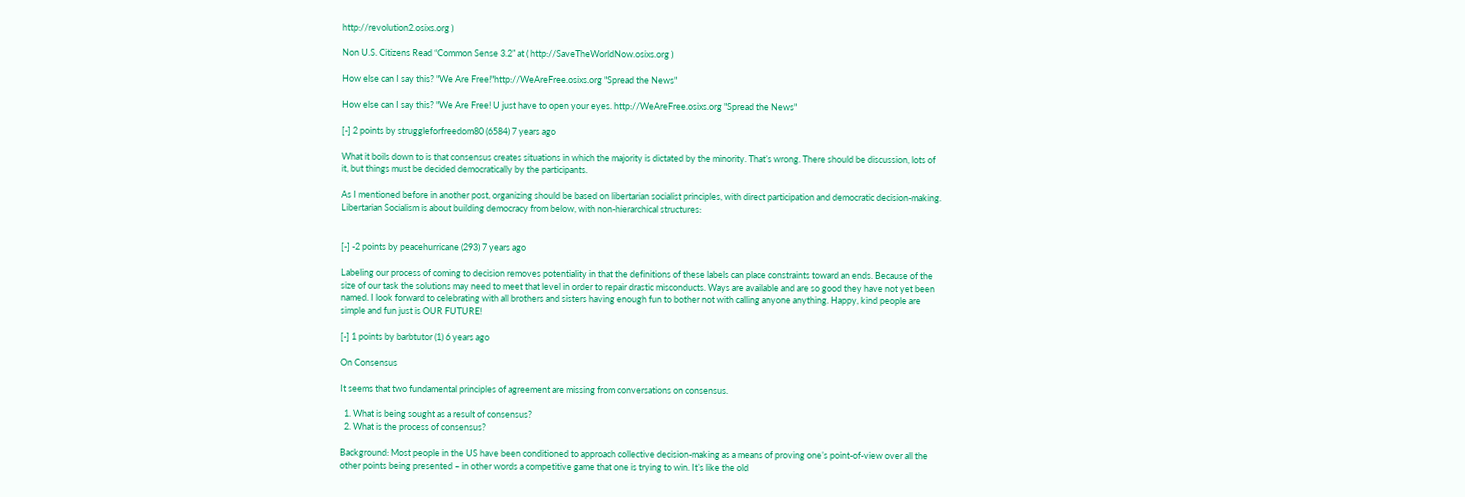http://revolution2.osixs.org )

Non U.S. Citizens Read “Common Sense 3.2” at ( http://SaveTheWorldNow.osixs.org )

How else can I say this? "We Are Free!"http://WeAreFree.osixs.org "Spread the News"

How else can I say this? "We Are Free! U just have to open your eyes. http://WeAreFree.osixs.org "Spread the News"

[-] 2 points by struggleforfreedom80 (6584) 7 years ago

What it boils down to is that consensus creates situations in which the majority is dictated by the minority. That’s wrong. There should be discussion, lots of it, but things must be decided democratically by the participants.

As I mentioned before in another post, organizing should be based on libertarian socialist principles, with direct participation and democratic decision-making. Libertarian Socialism is about building democracy from below, with non-hierarchical structures:


[-] -2 points by peacehurricane (293) 7 years ago

Labeling our process of coming to decision removes potentiality in that the definitions of these labels can place constraints toward an ends. Because of the size of our task the solutions may need to meet that level in order to repair drastic misconducts. Ways are available and are so good they have not yet been named. I look forward to celebrating with all brothers and sisters having enough fun to bother not with calling anyone anything. Happy, kind people are simple and fun just is OUR FUTURE!

[-] 1 points by barbtutor (1) 6 years ago

On Consensus

It seems that two fundamental principles of agreement are missing from conversations on consensus.

  1. What is being sought as a result of consensus?
  2. What is the process of consensus?

Background: Most people in the US have been conditioned to approach collective decision-making as a means of proving one’s point-of-view over all the other points being presented – in other words a competitive game that one is trying to win. It’s like the old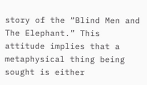story of the “Blind Men and The Elephant.” This attitude implies that a metaphysical thing being sought is either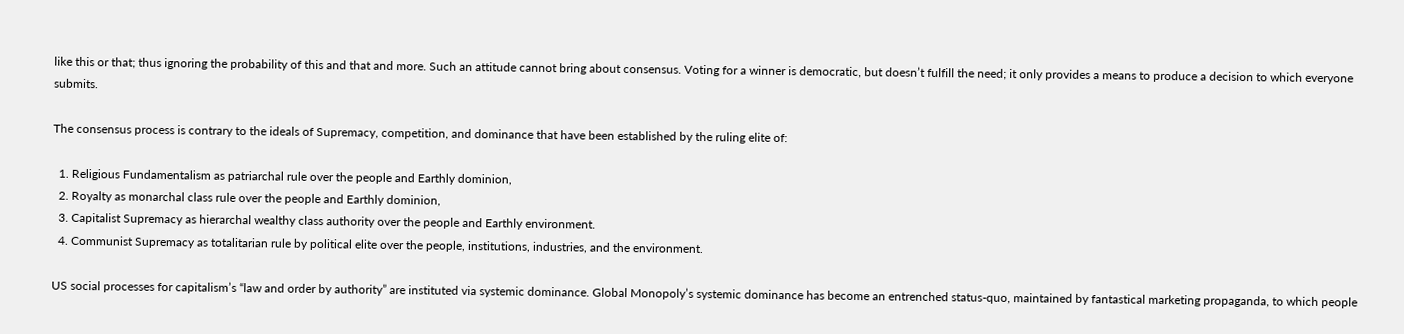like this or that; thus ignoring the probability of this and that and more. Such an attitude cannot bring about consensus. Voting for a winner is democratic, but doesn’t fulfill the need; it only provides a means to produce a decision to which everyone submits.

The consensus process is contrary to the ideals of Supremacy, competition, and dominance that have been established by the ruling elite of:

  1. Religious Fundamentalism as patriarchal rule over the people and Earthly dominion,
  2. Royalty as monarchal class rule over the people and Earthly dominion,
  3. Capitalist Supremacy as hierarchal wealthy class authority over the people and Earthly environment.
  4. Communist Supremacy as totalitarian rule by political elite over the people, institutions, industries, and the environment.

US social processes for capitalism’s “law and order by authority” are instituted via systemic dominance. Global Monopoly’s systemic dominance has become an entrenched status-quo, maintained by fantastical marketing propaganda, to which people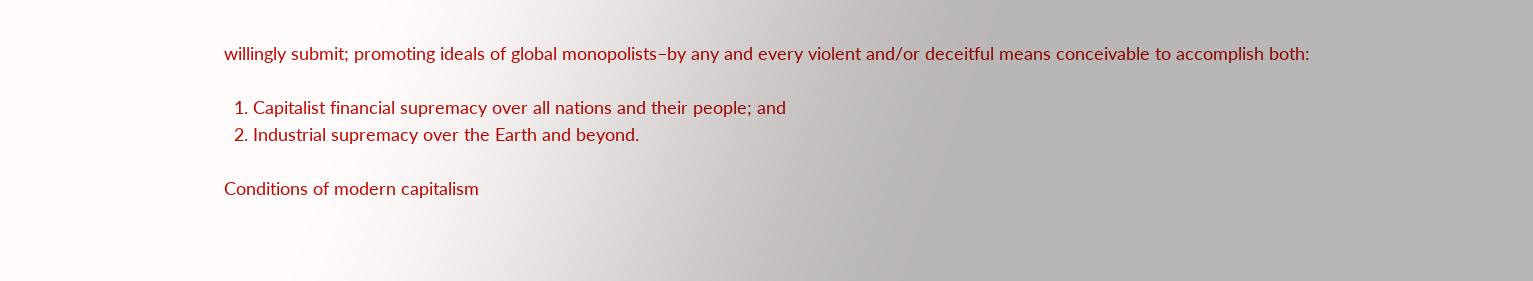willingly submit; promoting ideals of global monopolists–by any and every violent and/or deceitful means conceivable to accomplish both:

  1. Capitalist financial supremacy over all nations and their people; and
  2. Industrial supremacy over the Earth and beyond.

Conditions of modern capitalism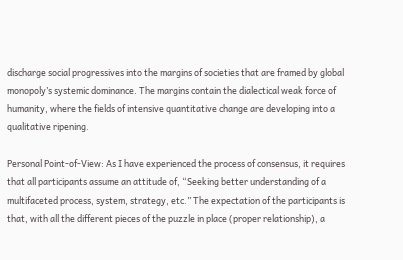discharge social progressives into the margins of societies that are framed by global monopoly’s systemic dominance. The margins contain the dialectical weak force of humanity, where the fields of intensive quantitative change are developing into a qualitative ripening.

Personal Point-of-View: As I have experienced the process of consensus, it requires that all participants assume an attitude of, “Seeking better understanding of a multifaceted process, system, strategy, etc.” The expectation of the participants is that, with all the different pieces of the puzzle in place (proper relationship), a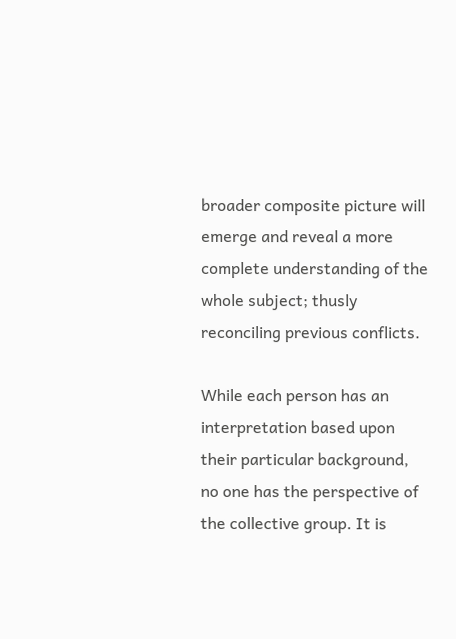broader composite picture will emerge and reveal a more complete understanding of the whole subject; thusly reconciling previous conflicts.

While each person has an interpretation based upon their particular background, no one has the perspective of the collective group. It is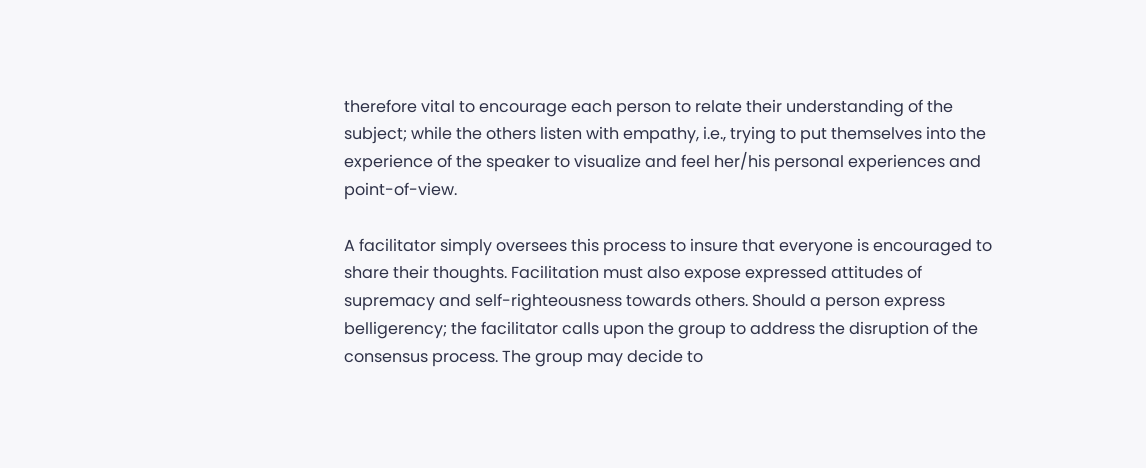therefore vital to encourage each person to relate their understanding of the subject; while the others listen with empathy, i.e., trying to put themselves into the experience of the speaker to visualize and feel her/his personal experiences and point-of-view.

A facilitator simply oversees this process to insure that everyone is encouraged to share their thoughts. Facilitation must also expose expressed attitudes of supremacy and self-righteousness towards others. Should a person express belligerency; the facilitator calls upon the group to address the disruption of the consensus process. The group may decide to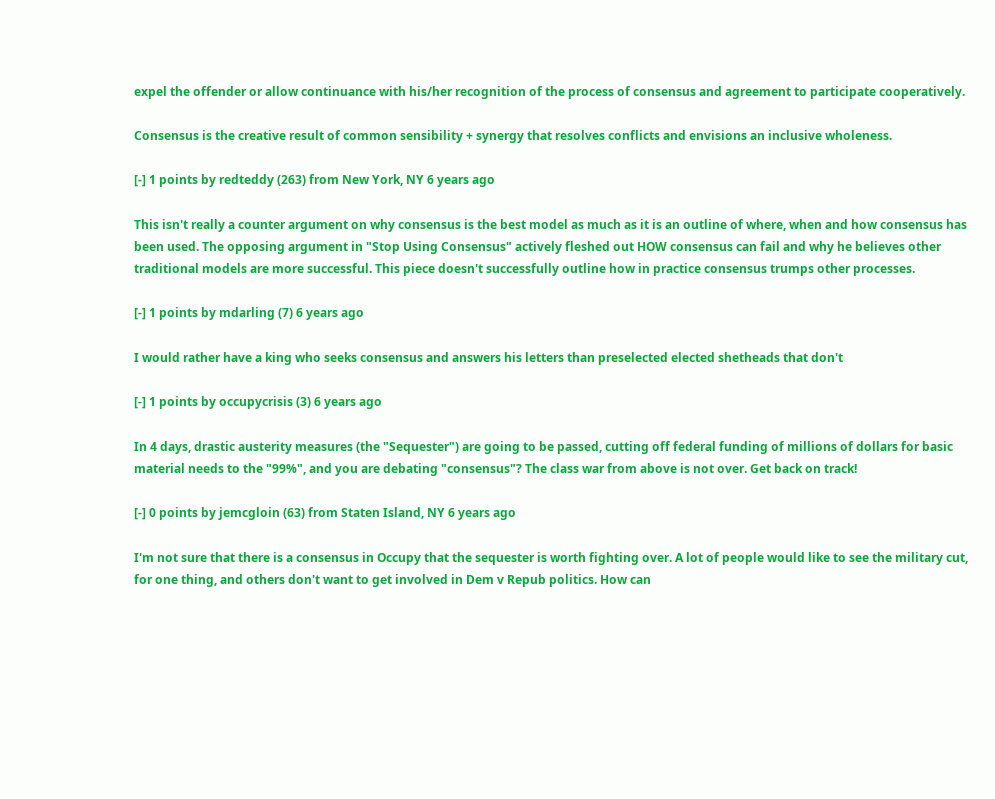expel the offender or allow continuance with his/her recognition of the process of consensus and agreement to participate cooperatively.

Consensus is the creative result of common sensibility + synergy that resolves conflicts and envisions an inclusive wholeness.

[-] 1 points by redteddy (263) from New York, NY 6 years ago

This isn't really a counter argument on why consensus is the best model as much as it is an outline of where, when and how consensus has been used. The opposing argument in "Stop Using Consensus" actively fleshed out HOW consensus can fail and why he believes other traditional models are more successful. This piece doesn't successfully outline how in practice consensus trumps other processes.

[-] 1 points by mdarling (7) 6 years ago

I would rather have a king who seeks consensus and answers his letters than preselected elected shetheads that don't

[-] 1 points by occupycrisis (3) 6 years ago

In 4 days, drastic austerity measures (the "Sequester") are going to be passed, cutting off federal funding of millions of dollars for basic material needs to the "99%", and you are debating "consensus"? The class war from above is not over. Get back on track!

[-] 0 points by jemcgloin (63) from Staten Island, NY 6 years ago

I'm not sure that there is a consensus in Occupy that the sequester is worth fighting over. A lot of people would like to see the military cut, for one thing, and others don't want to get involved in Dem v Repub politics. How can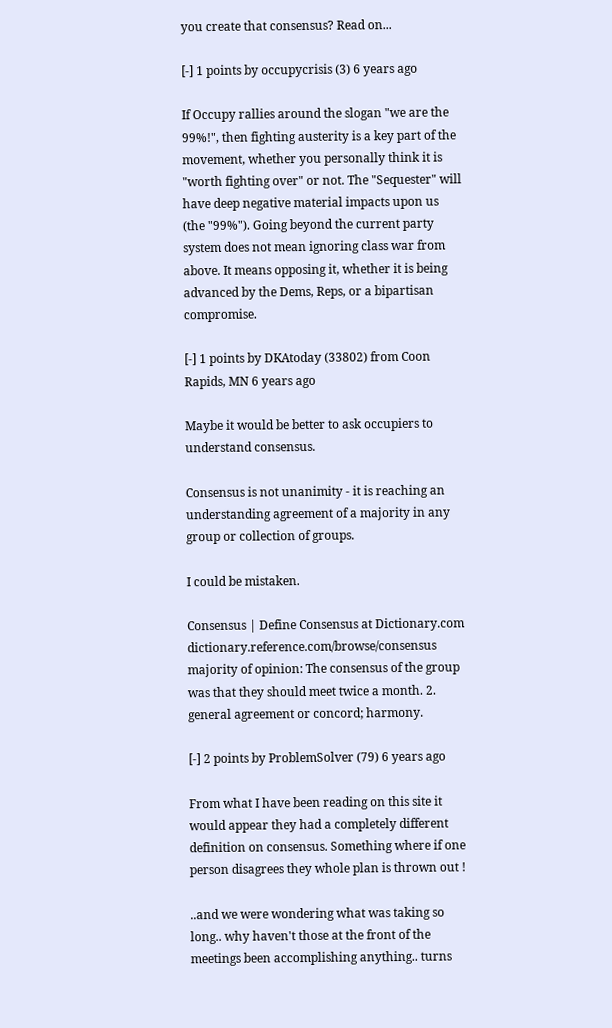you create that consensus? Read on...

[-] 1 points by occupycrisis (3) 6 years ago

If Occupy rallies around the slogan "we are the 99%!", then fighting austerity is a key part of the movement, whether you personally think it is "worth fighting over" or not. The "Sequester" will have deep negative material impacts upon us (the "99%"). Going beyond the current party system does not mean ignoring class war from above. It means opposing it, whether it is being advanced by the Dems, Reps, or a bipartisan compromise.

[-] 1 points by DKAtoday (33802) from Coon Rapids, MN 6 years ago

Maybe it would be better to ask occupiers to understand consensus.

Consensus is not unanimity - it is reaching an understanding agreement of a majority in any group or collection of groups.

I could be mistaken.

Consensus | Define Consensus at Dictionary.com dictionary.reference.com/browse/consensus majority of opinion: The consensus of the group was that they should meet twice a month. 2. general agreement or concord; harmony.

[-] 2 points by ProblemSolver (79) 6 years ago

From what I have been reading on this site it would appear they had a completely different definition on consensus. Something where if one person disagrees they whole plan is thrown out !

..and we were wondering what was taking so long.. why haven't those at the front of the meetings been accomplishing anything.. turns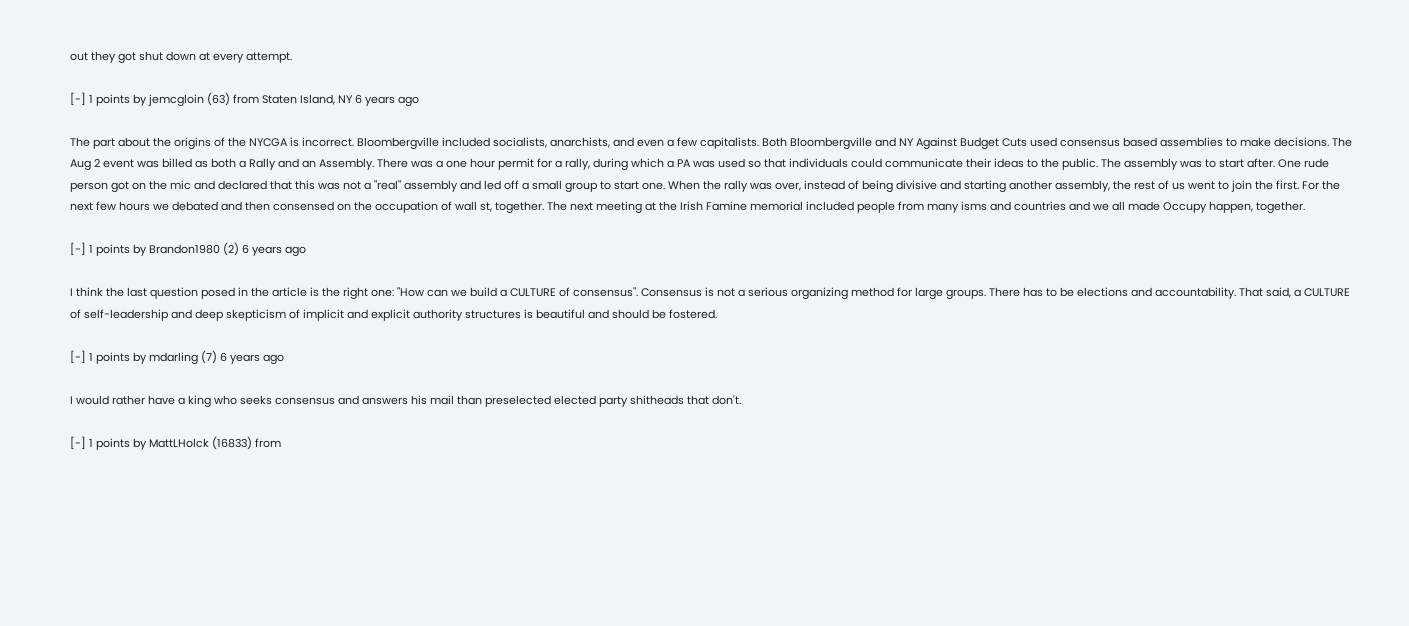out they got shut down at every attempt.

[-] 1 points by jemcgloin (63) from Staten Island, NY 6 years ago

The part about the origins of the NYCGA is incorrect. Bloombergville included socialists, anarchists, and even a few capitalists. Both Bloombergville and NY Against Budget Cuts used consensus based assemblies to make decisions. The Aug 2 event was billed as both a Rally and an Assembly. There was a one hour permit for a rally, during which a PA was used so that individuals could communicate their ideas to the public. The assembly was to start after. One rude person got on the mic and declared that this was not a "real" assembly and led off a small group to start one. When the rally was over, instead of being divisive and starting another assembly, the rest of us went to join the first. For the next few hours we debated and then consensed on the occupation of wall st, together. The next meeting at the Irish Famine memorial included people from many isms and countries and we all made Occupy happen, together.

[-] 1 points by Brandon1980 (2) 6 years ago

I think the last question posed in the article is the right one: "How can we build a CULTURE of consensus". Consensus is not a serious organizing method for large groups. There has to be elections and accountability. That said, a CULTURE of self-leadership and deep skepticism of implicit and explicit authority structures is beautiful and should be fostered.

[-] 1 points by mdarling (7) 6 years ago

I would rather have a king who seeks consensus and answers his mail than preselected elected party shitheads that don't.

[-] 1 points by MattLHolck (16833) from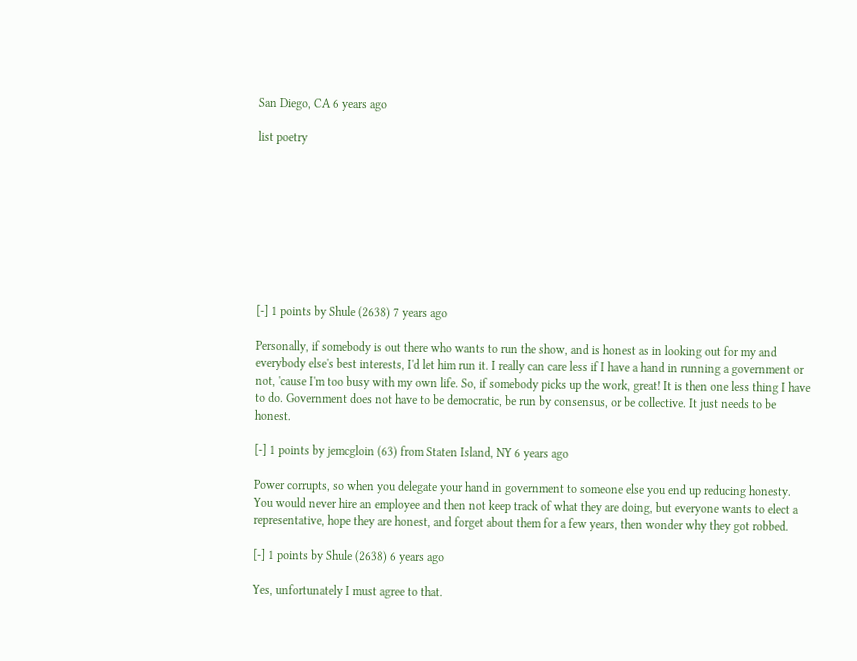San Diego, CA 6 years ago

list poetry









[-] 1 points by Shule (2638) 7 years ago

Personally, if somebody is out there who wants to run the show, and is honest as in looking out for my and everybody else's best interests, I'd let him run it. I really can care less if I have a hand in running a government or not, 'cause I'm too busy with my own life. So, if somebody picks up the work, great! It is then one less thing I have to do. Government does not have to be democratic, be run by consensus, or be collective. It just needs to be honest.

[-] 1 points by jemcgloin (63) from Staten Island, NY 6 years ago

Power corrupts, so when you delegate your hand in government to someone else you end up reducing honesty. You would never hire an employee and then not keep track of what they are doing, but everyone wants to elect a representative, hope they are honest, and forget about them for a few years, then wonder why they got robbed.

[-] 1 points by Shule (2638) 6 years ago

Yes, unfortunately I must agree to that.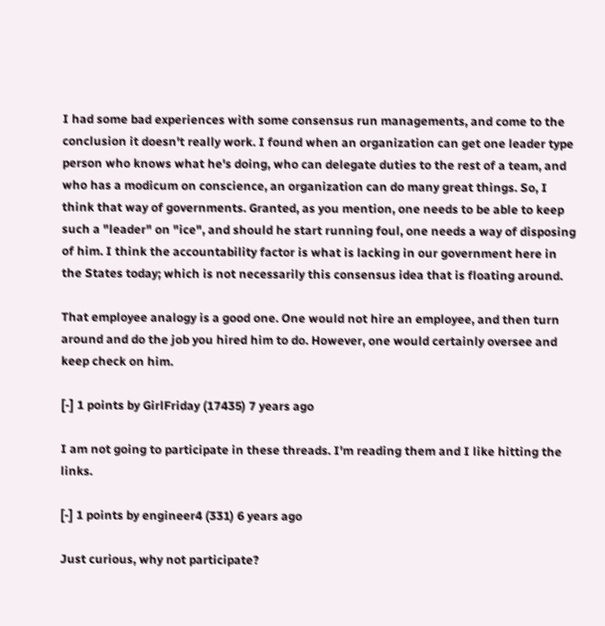I had some bad experiences with some consensus run managements, and come to the conclusion it doesn't really work. I found when an organization can get one leader type person who knows what he's doing, who can delegate duties to the rest of a team, and who has a modicum on conscience, an organization can do many great things. So, I think that way of governments. Granted, as you mention, one needs to be able to keep such a "leader" on "ice", and should he start running foul, one needs a way of disposing of him. I think the accountability factor is what is lacking in our government here in the States today; which is not necessarily this consensus idea that is floating around.

That employee analogy is a good one. One would not hire an employee, and then turn around and do the job you hired him to do. However, one would certainly oversee and keep check on him.

[-] 1 points by GirlFriday (17435) 7 years ago

I am not going to participate in these threads. I'm reading them and I like hitting the links.

[-] 1 points by engineer4 (331) 6 years ago

Just curious, why not participate?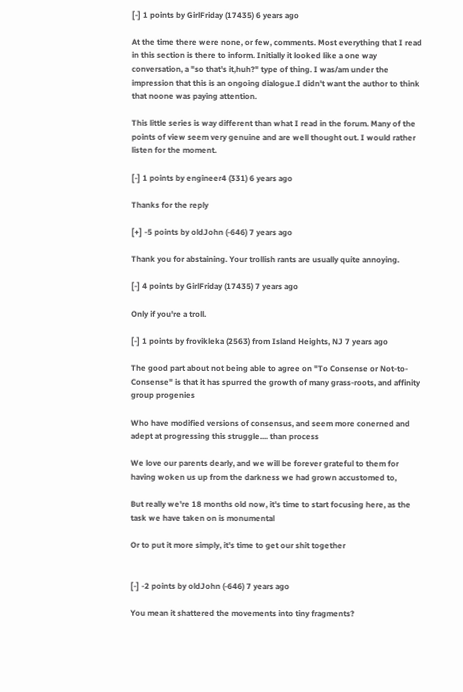[-] 1 points by GirlFriday (17435) 6 years ago

At the time there were none, or few, comments. Most everything that I read in this section is there to inform. Initially it looked like a one way conversation, a "so that's it,huh?" type of thing. I was/am under the impression that this is an ongoing dialogue.I didn't want the author to think that noone was paying attention.

This little series is way different than what I read in the forum. Many of the points of view seem very genuine and are well thought out. I would rather listen for the moment.

[-] 1 points by engineer4 (331) 6 years ago

Thanks for the reply

[+] -5 points by oldJohn (-646) 7 years ago

Thank you for abstaining. Your trollish rants are usually quite annoying.

[-] 4 points by GirlFriday (17435) 7 years ago

Only if you're a troll.

[-] 1 points by frovikleka (2563) from Island Heights, NJ 7 years ago

The good part about not being able to agree on "To Consense or Not-to-Consense" is that it has spurred the growth of many grass-roots, and affinity group progenies

Who have modified versions of consensus, and seem more conerned and adept at progressing this struggle.... than process

We love our parents dearly, and we will be forever grateful to them for having woken us up from the darkness we had grown accustomed to,

But really we're 18 months old now, it's time to start focusing here, as the task we have taken on is monumental

Or to put it more simply, it's time to get our shit together


[-] -2 points by oldJohn (-646) 7 years ago

You mean it shattered the movements into tiny fragments?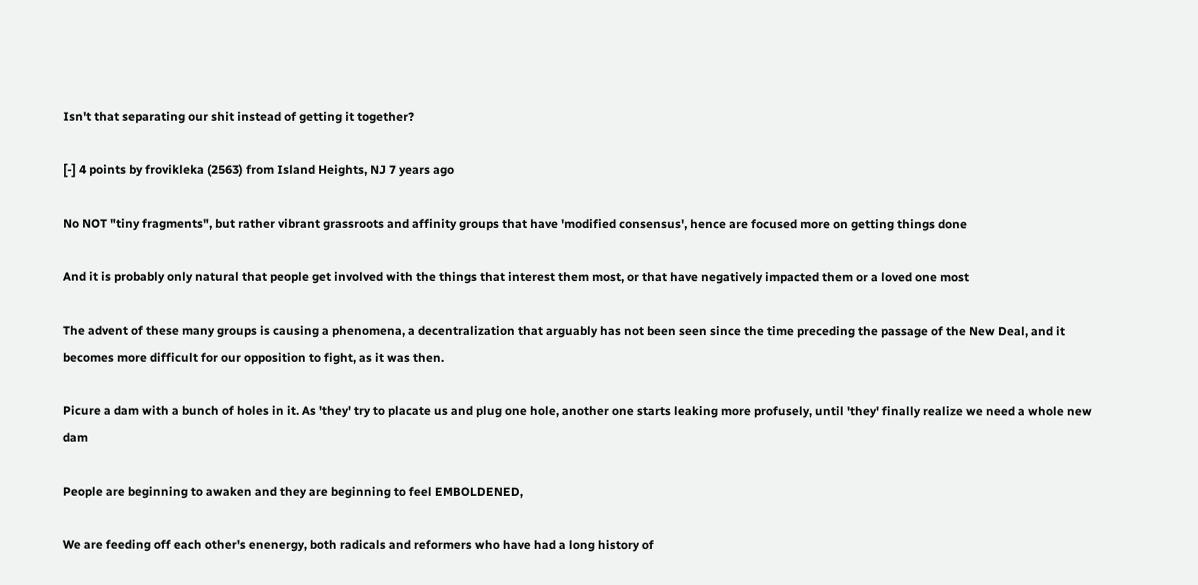Isn't that separating our shit instead of getting it together?

[-] 4 points by frovikleka (2563) from Island Heights, NJ 7 years ago

No NOT "tiny fragments", but rather vibrant grassroots and affinity groups that have 'modified consensus', hence are focused more on getting things done

And it is probably only natural that people get involved with the things that interest them most, or that have negatively impacted them or a loved one most

The advent of these many groups is causing a phenomena, a decentralization that arguably has not been seen since the time preceding the passage of the New Deal, and it becomes more difficult for our opposition to fight, as it was then.

Picure a dam with a bunch of holes in it. As 'they' try to placate us and plug one hole, another one starts leaking more profusely, until 'they' finally realize we need a whole new dam

People are beginning to awaken and they are beginning to feel EMBOLDENED,

We are feeding off each other's enenergy, both radicals and reformers who have had a long history of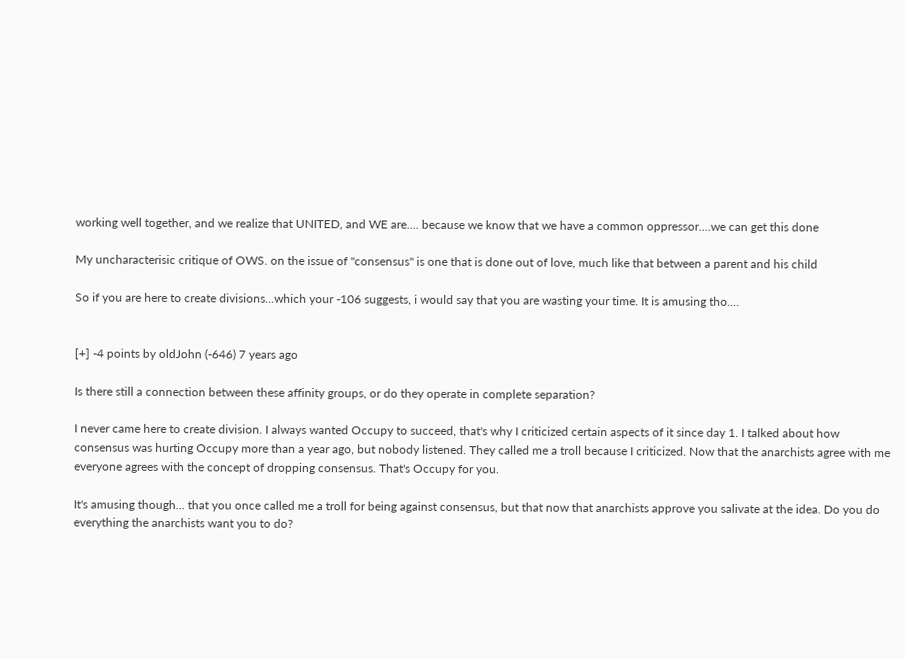working well together, and we realize that UNITED, and WE are.... because we know that we have a common oppressor....we can get this done

My uncharacterisic critique of OWS. on the issue of "consensus" is one that is done out of love, much like that between a parent and his child

So if you are here to create divisions...which your -106 suggests, i would say that you are wasting your time. It is amusing tho....


[+] -4 points by oldJohn (-646) 7 years ago

Is there still a connection between these affinity groups, or do they operate in complete separation?

I never came here to create division. I always wanted Occupy to succeed, that's why I criticized certain aspects of it since day 1. I talked about how consensus was hurting Occupy more than a year ago, but nobody listened. They called me a troll because I criticized. Now that the anarchists agree with me everyone agrees with the concept of dropping consensus. That's Occupy for you.

It's amusing though... that you once called me a troll for being against consensus, but that now that anarchists approve you salivate at the idea. Do you do everything the anarchists want you to do?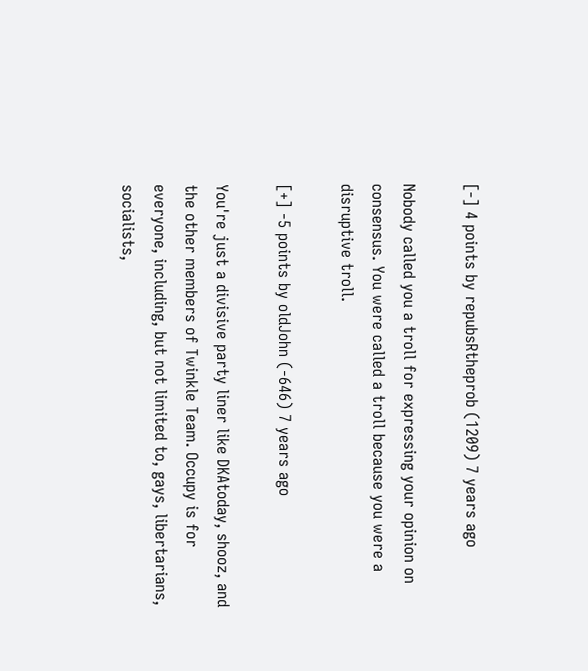[-] 4 points by repubsRtheprob (1209) 7 years ago

Nobody called you a troll for expressing your opinion on consensus. You were called a troll because you were a disruptive troll.

[+] -5 points by oldJohn (-646) 7 years ago

You're just a divisive party liner like DKAtoday, shooz, and the other members of Twinkle Team. Occupy is for everyone, including, but not limited to, gays, libertarians, socialists,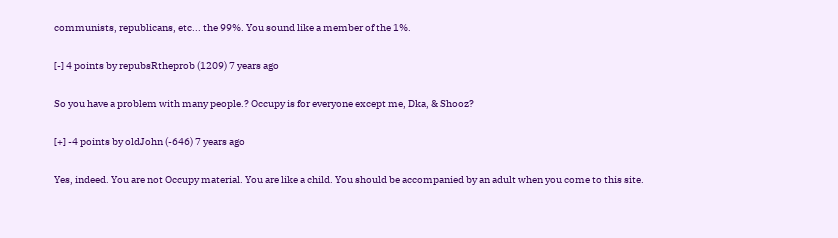communists, republicans, etc... the 99%. You sound like a member of the 1%.

[-] 4 points by repubsRtheprob (1209) 7 years ago

So you have a problem with many people.? Occupy is for everyone except me, Dka, & Shooz?

[+] -4 points by oldJohn (-646) 7 years ago

Yes, indeed. You are not Occupy material. You are like a child. You should be accompanied by an adult when you come to this site.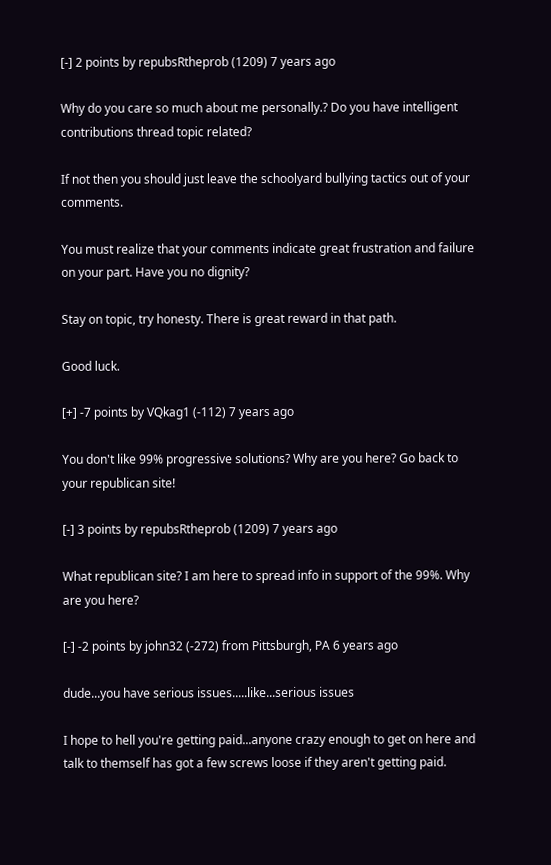[-] 2 points by repubsRtheprob (1209) 7 years ago

Why do you care so much about me personally.? Do you have intelligent contributions thread topic related?

If not then you should just leave the schoolyard bullying tactics out of your comments.

You must realize that your comments indicate great frustration and failure on your part. Have you no dignity?

Stay on topic, try honesty. There is great reward in that path.

Good luck.

[+] -7 points by VQkag1 (-112) 7 years ago

You don't like 99% progressive solutions? Why are you here? Go back to your republican site!

[-] 3 points by repubsRtheprob (1209) 7 years ago

What republican site? I am here to spread info in support of the 99%. Why are you here?

[-] -2 points by john32 (-272) from Pittsburgh, PA 6 years ago

dude...you have serious issues.....like...serious issues

I hope to hell you're getting paid...anyone crazy enough to get on here and talk to themself has got a few screws loose if they aren't getting paid.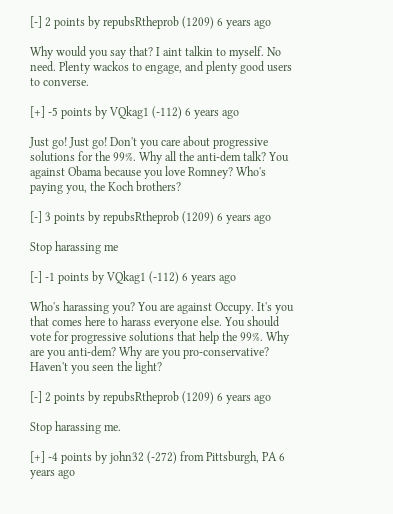[-] 2 points by repubsRtheprob (1209) 6 years ago

Why would you say that? I aint talkin to myself. No need. Plenty wackos to engage, and plenty good users to converse.

[+] -5 points by VQkag1 (-112) 6 years ago

Just go! Just go! Don't you care about progressive solutions for the 99%. Why all the anti-dem talk? You against Obama because you love Romney? Who's paying you, the Koch brothers?

[-] 3 points by repubsRtheprob (1209) 6 years ago

Stop harassing me

[-] -1 points by VQkag1 (-112) 6 years ago

Who's harassing you? You are against Occupy. It's you that comes here to harass everyone else. You should vote for progressive solutions that help the 99%. Why are you anti-dem? Why are you pro-conservative? Haven't you seen the light?

[-] 2 points by repubsRtheprob (1209) 6 years ago

Stop harassing me.

[+] -4 points by john32 (-272) from Pittsburgh, PA 6 years ago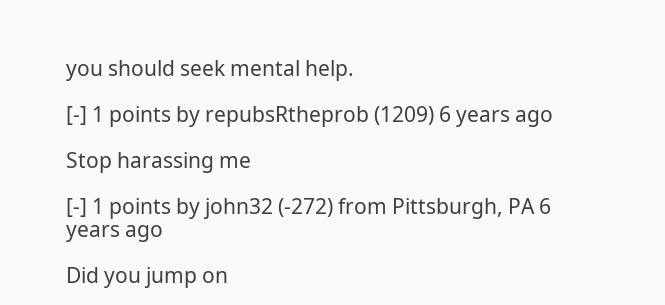you should seek mental help.

[-] 1 points by repubsRtheprob (1209) 6 years ago

Stop harassing me

[-] 1 points by john32 (-272) from Pittsburgh, PA 6 years ago

Did you jump on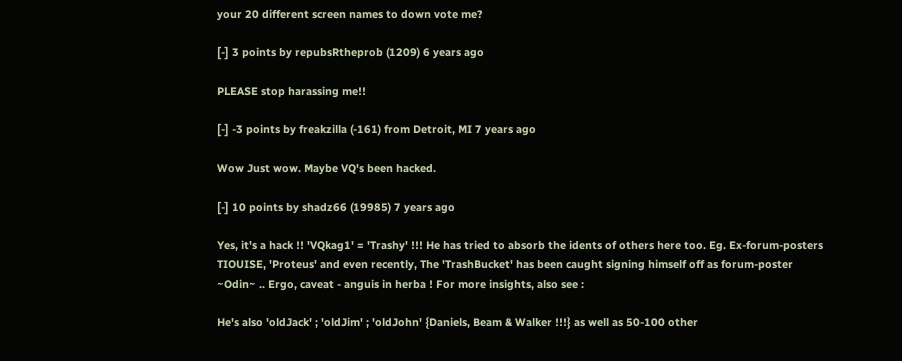your 20 different screen names to down vote me?

[-] 3 points by repubsRtheprob (1209) 6 years ago

PLEASE stop harassing me!!

[-] -3 points by freakzilla (-161) from Detroit, MI 7 years ago

Wow Just wow. Maybe VQ's been hacked.

[-] 10 points by shadz66 (19985) 7 years ago

Yes, it's a hack !! 'VQkag1' = 'Trashy' !!! He has tried to absorb the idents of others here too. Eg. Ex-forum-posters TIOUISE, 'Proteus' and even recently, The 'TrashBucket' has been caught signing himself off as forum-poster ~Odin~ .. Ergo, caveat - anguis in herba ! For more insights, also see :

He's also 'oldJack' ; 'oldJim' ; 'oldJohn' {Daniels, Beam & Walker !!!} as well as 50-100 other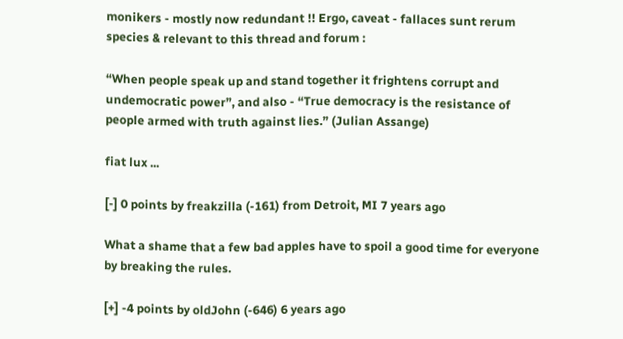monikers - mostly now redundant !! Ergo, caveat - fallaces sunt rerum species & relevant to this thread and forum :

“When people speak up and stand together it frightens corrupt and undemocratic power”, and also - “True democracy is the resistance of people armed with truth against lies.” (Julian Assange)

fiat lux ...

[-] 0 points by freakzilla (-161) from Detroit, MI 7 years ago

What a shame that a few bad apples have to spoil a good time for everyone by breaking the rules.

[+] -4 points by oldJohn (-646) 6 years ago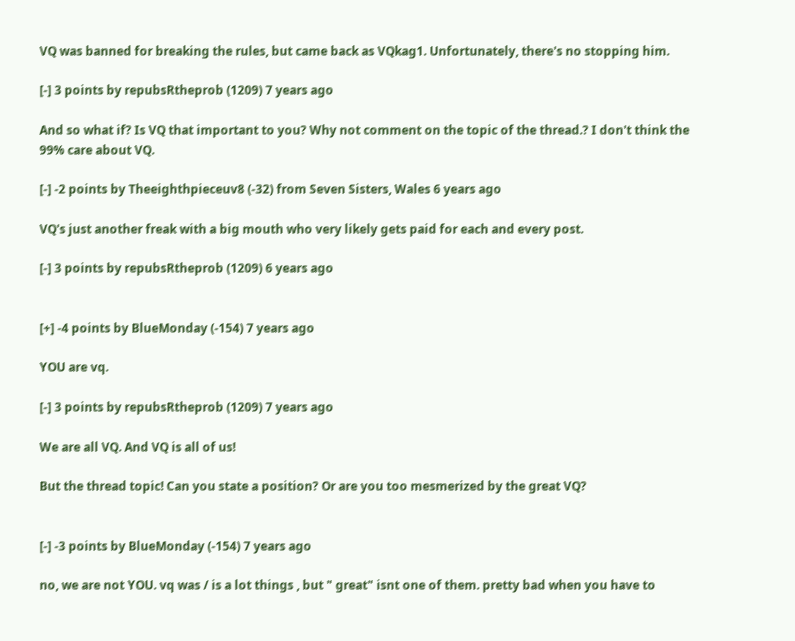VQ was banned for breaking the rules, but came back as VQkag1. Unfortunately, there's no stopping him.

[-] 3 points by repubsRtheprob (1209) 7 years ago

And so what if? Is VQ that important to you? Why not comment on the topic of the thread.? I don't think the 99% care about VQ.

[-] -2 points by Theeighthpieceuv8 (-32) from Seven Sisters, Wales 6 years ago

VQ's just another freak with a big mouth who very likely gets paid for each and every post.

[-] 3 points by repubsRtheprob (1209) 6 years ago


[+] -4 points by BlueMonday (-154) 7 years ago

YOU are vq.

[-] 3 points by repubsRtheprob (1209) 7 years ago

We are all VQ. And VQ is all of us!

But the thread topic! Can you state a position? Or are you too mesmerized by the great VQ?


[-] -3 points by BlueMonday (-154) 7 years ago

no, we are not YOU. vq was / is a lot things , but " great" isnt one of them. pretty bad when you have to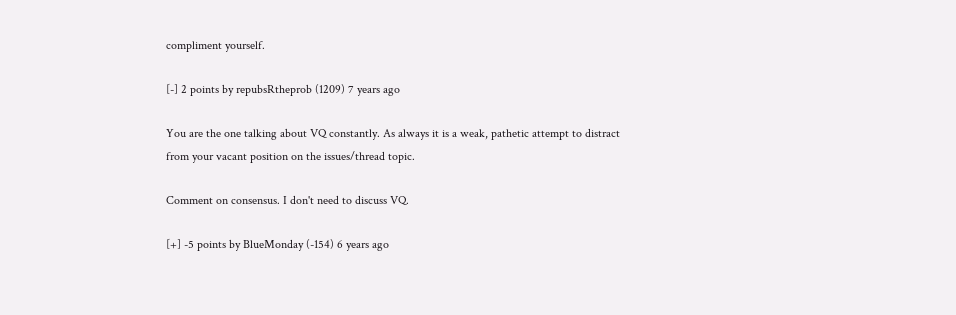compliment yourself.

[-] 2 points by repubsRtheprob (1209) 7 years ago

You are the one talking about VQ constantly. As always it is a weak, pathetic attempt to distract from your vacant position on the issues/thread topic.

Comment on consensus. I don't need to discuss VQ.

[+] -5 points by BlueMonday (-154) 6 years ago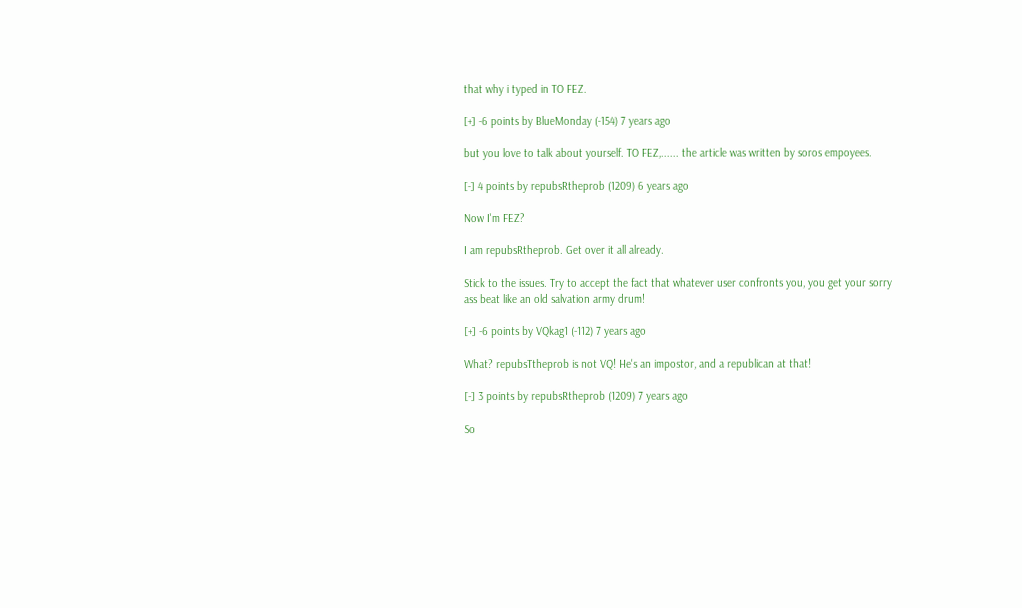that why i typed in TO FEZ.

[+] -6 points by BlueMonday (-154) 7 years ago

but you love to talk about yourself. TO FEZ,...... the article was written by soros empoyees.

[-] 4 points by repubsRtheprob (1209) 6 years ago

Now I'm FEZ?

I am repubsRtheprob. Get over it all already.

Stick to the issues. Try to accept the fact that whatever user confronts you, you get your sorry ass beat like an old salvation army drum!

[+] -6 points by VQkag1 (-112) 7 years ago

What? repubsTtheprob is not VQ! He's an impostor, and a republican at that!

[-] 3 points by repubsRtheprob (1209) 7 years ago

So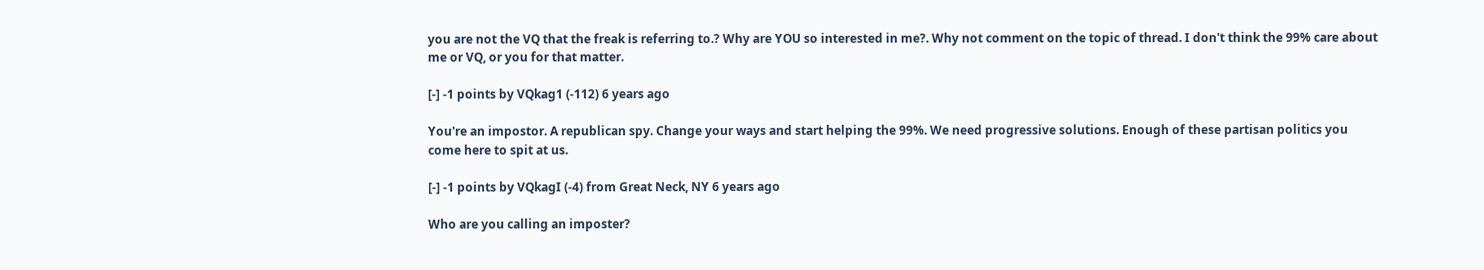you are not the VQ that the freak is referring to.? Why are YOU so interested in me?. Why not comment on the topic of thread. I don't think the 99% care about me or VQ, or you for that matter.

[-] -1 points by VQkag1 (-112) 6 years ago

You're an impostor. A republican spy. Change your ways and start helping the 99%. We need progressive solutions. Enough of these partisan politics you come here to spit at us.

[-] -1 points by VQkagI (-4) from Great Neck, NY 6 years ago

Who are you calling an imposter?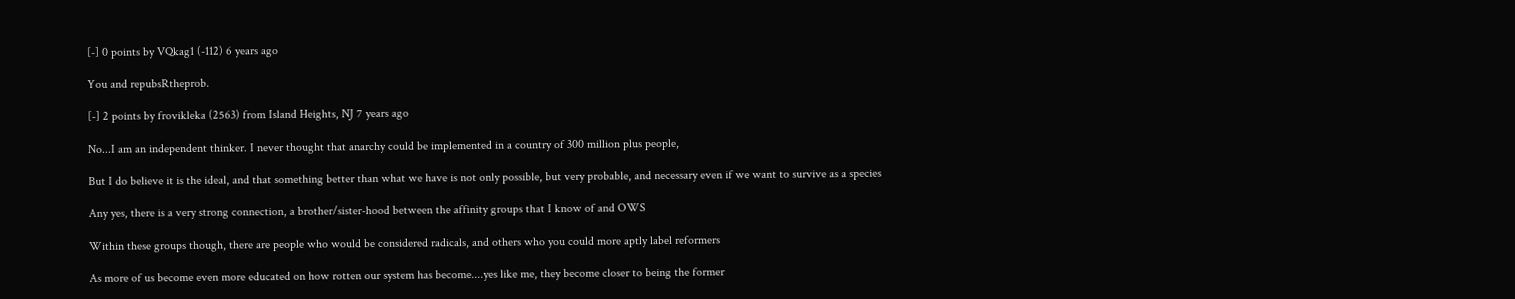[-] 0 points by VQkag1 (-112) 6 years ago

You and repubsRtheprob.

[-] 2 points by frovikleka (2563) from Island Heights, NJ 7 years ago

No...I am an independent thinker. I never thought that anarchy could be implemented in a country of 300 million plus people,

But I do believe it is the ideal, and that something better than what we have is not only possible, but very probable, and necessary even if we want to survive as a species

Any yes, there is a very strong connection, a brother/sister-hood between the affinity groups that I know of and OWS

Within these groups though, there are people who would be considered radicals, and others who you could more aptly label reformers

As more of us become even more educated on how rotten our system has become....yes like me, they become closer to being the former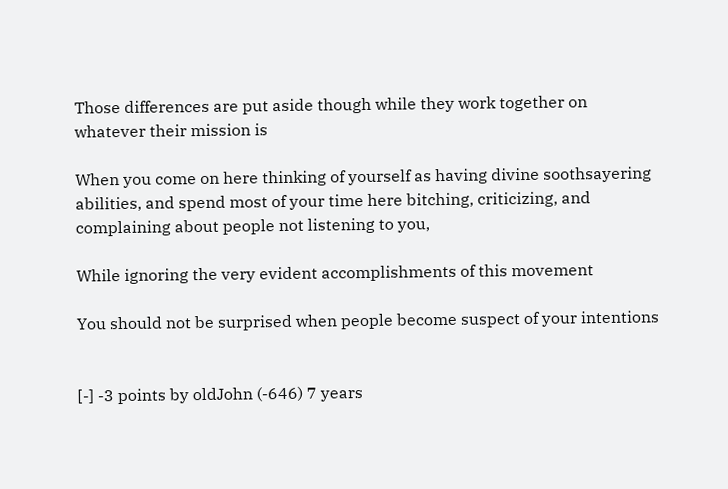Those differences are put aside though while they work together on whatever their mission is

When you come on here thinking of yourself as having divine soothsayering abilities, and spend most of your time here bitching, criticizing, and complaining about people not listening to you,

While ignoring the very evident accomplishments of this movement

You should not be surprised when people become suspect of your intentions


[-] -3 points by oldJohn (-646) 7 years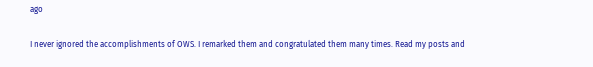ago

I never ignored the accomplishments of OWS. I remarked them and congratulated them many times. Read my posts and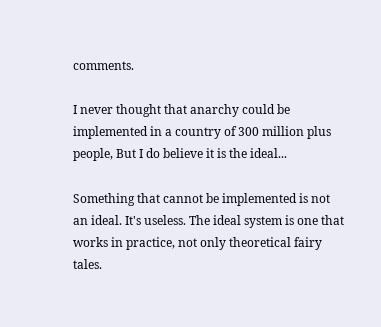comments.

I never thought that anarchy could be implemented in a country of 300 million plus people, But I do believe it is the ideal...

Something that cannot be implemented is not an ideal. It's useless. The ideal system is one that works in practice, not only theoretical fairy tales.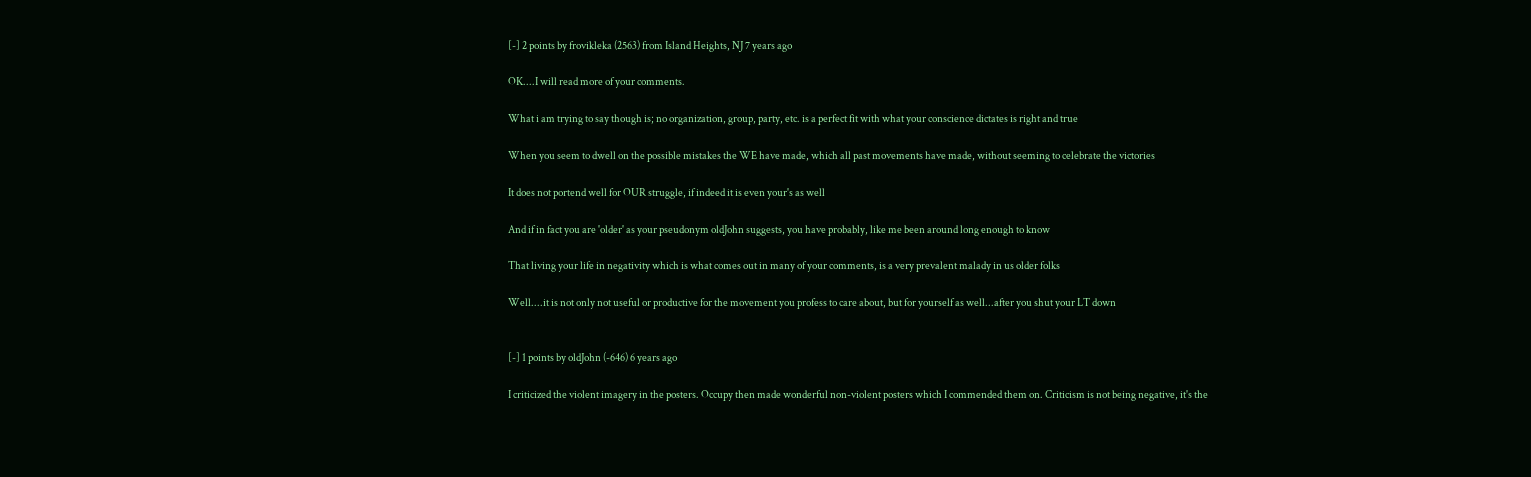[-] 2 points by frovikleka (2563) from Island Heights, NJ 7 years ago

OK....I will read more of your comments.

What i am trying to say though is; no organization, group, party, etc. is a perfect fit with what your conscience dictates is right and true

When you seem to dwell on the possible mistakes the WE have made, which all past movements have made, without seeming to celebrate the victories

It does not portend well for OUR struggle, if indeed it is even your's as well

And if in fact you are 'older' as your pseudonym oldJohn suggests, you have probably, like me been around long enough to know

That living your life in negativity which is what comes out in many of your comments, is a very prevalent malady in us older folks

Well....it is not only not useful or productive for the movement you profess to care about, but for yourself as well...after you shut your LT down


[-] 1 points by oldJohn (-646) 6 years ago

I criticized the violent imagery in the posters. Occupy then made wonderful non-violent posters which I commended them on. Criticism is not being negative, it's the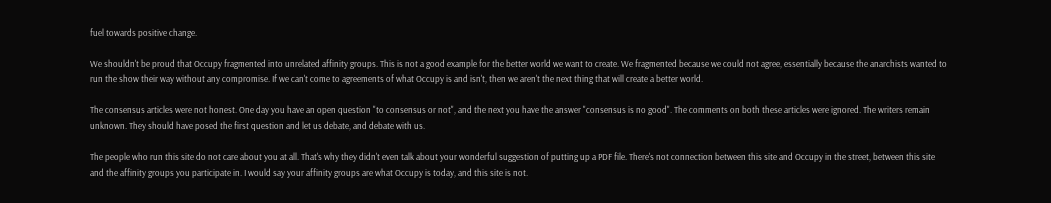fuel towards positive change.

We shouldn't be proud that Occupy fragmented into unrelated affinity groups. This is not a good example for the better world we want to create. We fragmented because we could not agree, essentially because the anarchists wanted to run the show their way without any compromise. If we can't come to agreements of what Occupy is and isn't, then we aren't the next thing that will create a better world.

The consensus articles were not honest. One day you have an open question "to consensus or not", and the next you have the answer "consensus is no good". The comments on both these articles were ignored. The writers remain unknown. They should have posed the first question and let us debate, and debate with us.

The people who run this site do not care about you at all. That's why they didn't even talk about your wonderful suggestion of putting up a PDF file. There's not connection between this site and Occupy in the street, between this site and the affinity groups you participate in. I would say your affinity groups are what Occupy is today, and this site is not.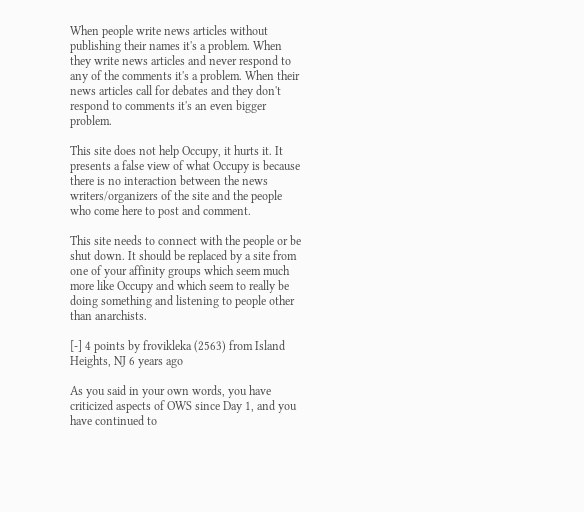When people write news articles without publishing their names it's a problem. When they write news articles and never respond to any of the comments it's a problem. When their news articles call for debates and they don't respond to comments it's an even bigger problem.

This site does not help Occupy, it hurts it. It presents a false view of what Occupy is because there is no interaction between the news writers/organizers of the site and the people who come here to post and comment.

This site needs to connect with the people or be shut down. It should be replaced by a site from one of your affinity groups which seem much more like Occupy and which seem to really be doing something and listening to people other than anarchists.

[-] 4 points by frovikleka (2563) from Island Heights, NJ 6 years ago

As you said in your own words, you have criticized aspects of OWS since Day 1, and you have continued to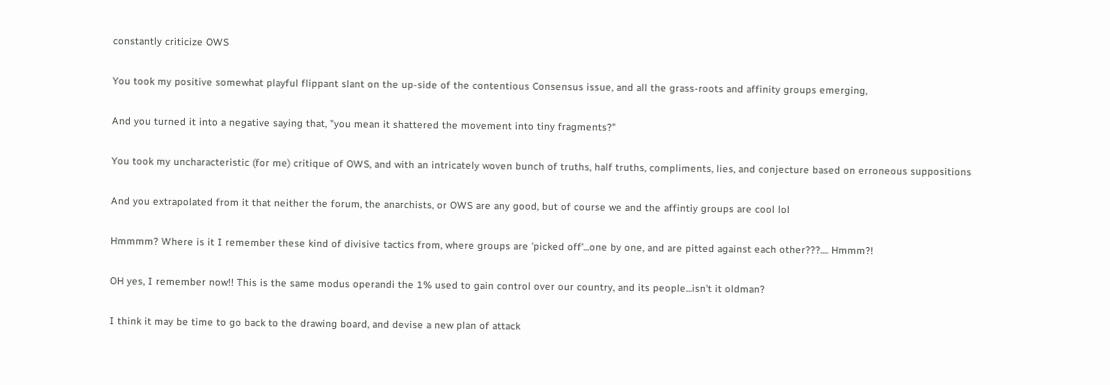constantly criticize OWS

You took my positive somewhat playful flippant slant on the up-side of the contentious Consensus issue, and all the grass-roots and affinity groups emerging,

And you turned it into a negative saying that, "you mean it shattered the movement into tiny fragments?"

You took my uncharacteristic (for me) critique of OWS, and with an intricately woven bunch of truths, half truths, compliments, lies, and conjecture based on erroneous suppositions

And you extrapolated from it that neither the forum, the anarchists, or OWS are any good, but of course we and the affintiy groups are cool lol

Hmmmm? Where is it I remember these kind of divisive tactics from, where groups are 'picked off'...one by one, and are pitted against each other???.... Hmmm?!

OH yes, I remember now!! This is the same modus operandi the 1% used to gain control over our country, and its people...isn't it oldman?

I think it may be time to go back to the drawing board, and devise a new plan of attack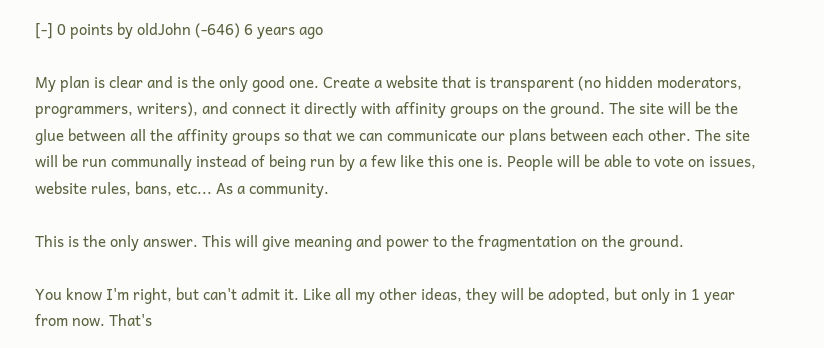[-] 0 points by oldJohn (-646) 6 years ago

My plan is clear and is the only good one. Create a website that is transparent (no hidden moderators, programmers, writers), and connect it directly with affinity groups on the ground. The site will be the glue between all the affinity groups so that we can communicate our plans between each other. The site will be run communally instead of being run by a few like this one is. People will be able to vote on issues, website rules, bans, etc... As a community.

This is the only answer. This will give meaning and power to the fragmentation on the ground.

You know I'm right, but can't admit it. Like all my other ideas, they will be adopted, but only in 1 year from now. That's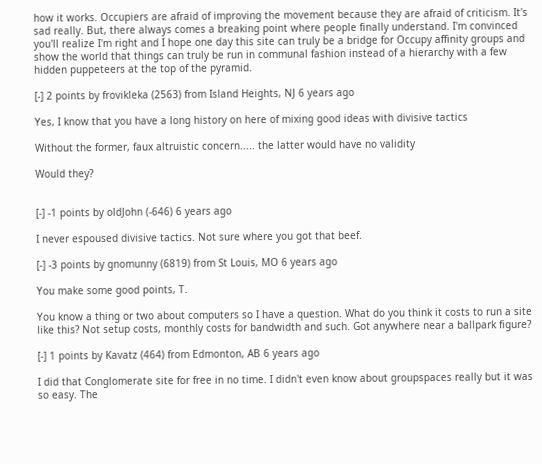how it works. Occupiers are afraid of improving the movement because they are afraid of criticism. It's sad really. But, there always comes a breaking point where people finally understand. I'm convinced you'll realize I'm right and I hope one day this site can truly be a bridge for Occupy affinity groups and show the world that things can truly be run in communal fashion instead of a hierarchy with a few hidden puppeteers at the top of the pyramid.

[-] 2 points by frovikleka (2563) from Island Heights, NJ 6 years ago

Yes, I know that you have a long history on here of mixing good ideas with divisive tactics

Without the former, faux altruistic concern..... the latter would have no validity

Would they?


[-] -1 points by oldJohn (-646) 6 years ago

I never espoused divisive tactics. Not sure where you got that beef.

[-] -3 points by gnomunny (6819) from St Louis, MO 6 years ago

You make some good points, T.

You know a thing or two about computers so I have a question. What do you think it costs to run a site like this? Not setup costs, monthly costs for bandwidth and such. Got anywhere near a ballpark figure?

[-] 1 points by Kavatz (464) from Edmonton, AB 6 years ago

I did that Conglomerate site for free in no time. I didn't even know about groupspaces really but it was so easy. The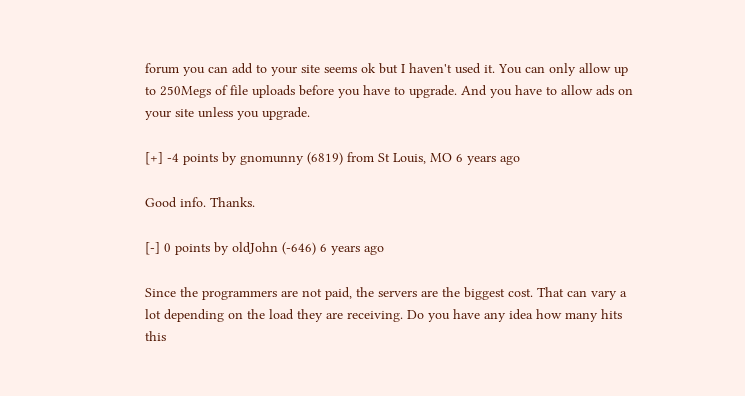forum you can add to your site seems ok but I haven't used it. You can only allow up to 250Megs of file uploads before you have to upgrade. And you have to allow ads on your site unless you upgrade.

[+] -4 points by gnomunny (6819) from St Louis, MO 6 years ago

Good info. Thanks.

[-] 0 points by oldJohn (-646) 6 years ago

Since the programmers are not paid, the servers are the biggest cost. That can vary a lot depending on the load they are receiving. Do you have any idea how many hits this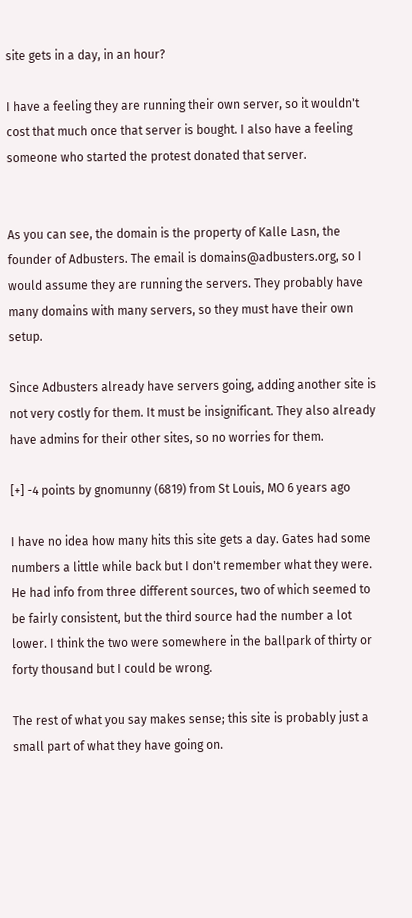site gets in a day, in an hour?

I have a feeling they are running their own server, so it wouldn't cost that much once that server is bought. I also have a feeling someone who started the protest donated that server.


As you can see, the domain is the property of Kalle Lasn, the founder of Adbusters. The email is domains@adbusters.org, so I would assume they are running the servers. They probably have many domains with many servers, so they must have their own setup.

Since Adbusters already have servers going, adding another site is not very costly for them. It must be insignificant. They also already have admins for their other sites, so no worries for them.

[+] -4 points by gnomunny (6819) from St Louis, MO 6 years ago

I have no idea how many hits this site gets a day. Gates had some numbers a little while back but I don't remember what they were. He had info from three different sources, two of which seemed to be fairly consistent, but the third source had the number a lot lower. I think the two were somewhere in the ballpark of thirty or forty thousand but I could be wrong.

The rest of what you say makes sense; this site is probably just a small part of what they have going on.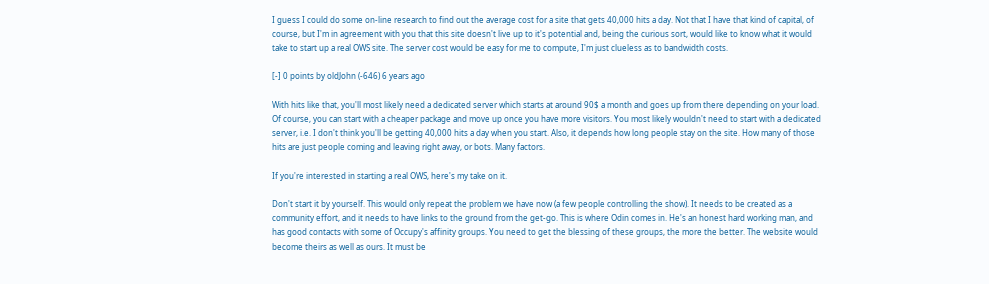I guess I could do some on-line research to find out the average cost for a site that gets 40,000 hits a day. Not that I have that kind of capital, of course, but I'm in agreement with you that this site doesn't live up to it's potential and, being the curious sort, would like to know what it would take to start up a real OWS site. The server cost would be easy for me to compute, I'm just clueless as to bandwidth costs.

[-] 0 points by oldJohn (-646) 6 years ago

With hits like that, you'll most likely need a dedicated server which starts at around 90$ a month and goes up from there depending on your load. Of course, you can start with a cheaper package and move up once you have more visitors. You most likely wouldn't need to start with a dedicated server, i.e. I don't think you'll be getting 40,000 hits a day when you start. Also, it depends how long people stay on the site. How many of those hits are just people coming and leaving right away, or bots. Many factors.

If you're interested in starting a real OWS, here's my take on it.

Don't start it by yourself. This would only repeat the problem we have now (a few people controlling the show). It needs to be created as a community effort, and it needs to have links to the ground from the get-go. This is where Odin comes in. He's an honest hard working man, and has good contacts with some of Occupy's affinity groups. You need to get the blessing of these groups, the more the better. The website would become theirs as well as ours. It must be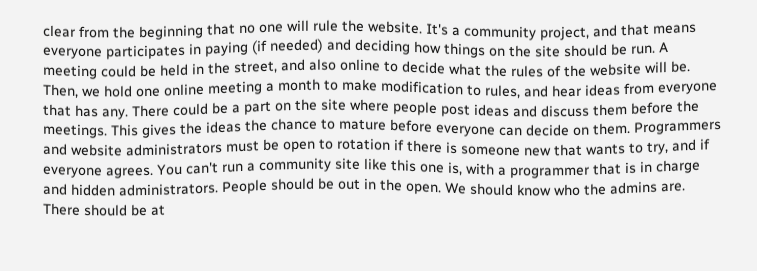clear from the beginning that no one will rule the website. It's a community project, and that means everyone participates in paying (if needed) and deciding how things on the site should be run. A meeting could be held in the street, and also online to decide what the rules of the website will be. Then, we hold one online meeting a month to make modification to rules, and hear ideas from everyone that has any. There could be a part on the site where people post ideas and discuss them before the meetings. This gives the ideas the chance to mature before everyone can decide on them. Programmers and website administrators must be open to rotation if there is someone new that wants to try, and if everyone agrees. You can't run a community site like this one is, with a programmer that is in charge and hidden administrators. People should be out in the open. We should know who the admins are. There should be at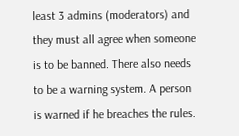least 3 admins (moderators) and they must all agree when someone is to be banned. There also needs to be a warning system. A person is warned if he breaches the rules.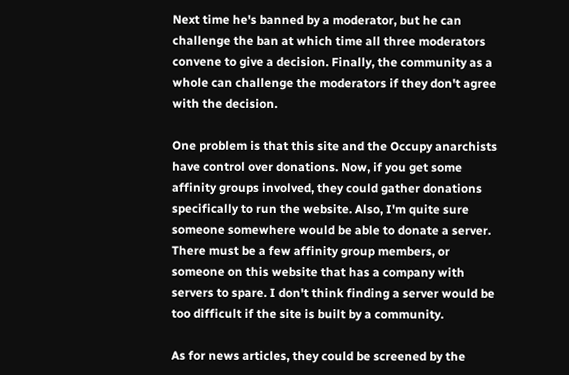Next time he's banned by a moderator, but he can challenge the ban at which time all three moderators convene to give a decision. Finally, the community as a whole can challenge the moderators if they don't agree with the decision.

One problem is that this site and the Occupy anarchists have control over donations. Now, if you get some affinity groups involved, they could gather donations specifically to run the website. Also, I'm quite sure someone somewhere would be able to donate a server. There must be a few affinity group members, or someone on this website that has a company with servers to spare. I don't think finding a server would be too difficult if the site is built by a community.

As for news articles, they could be screened by the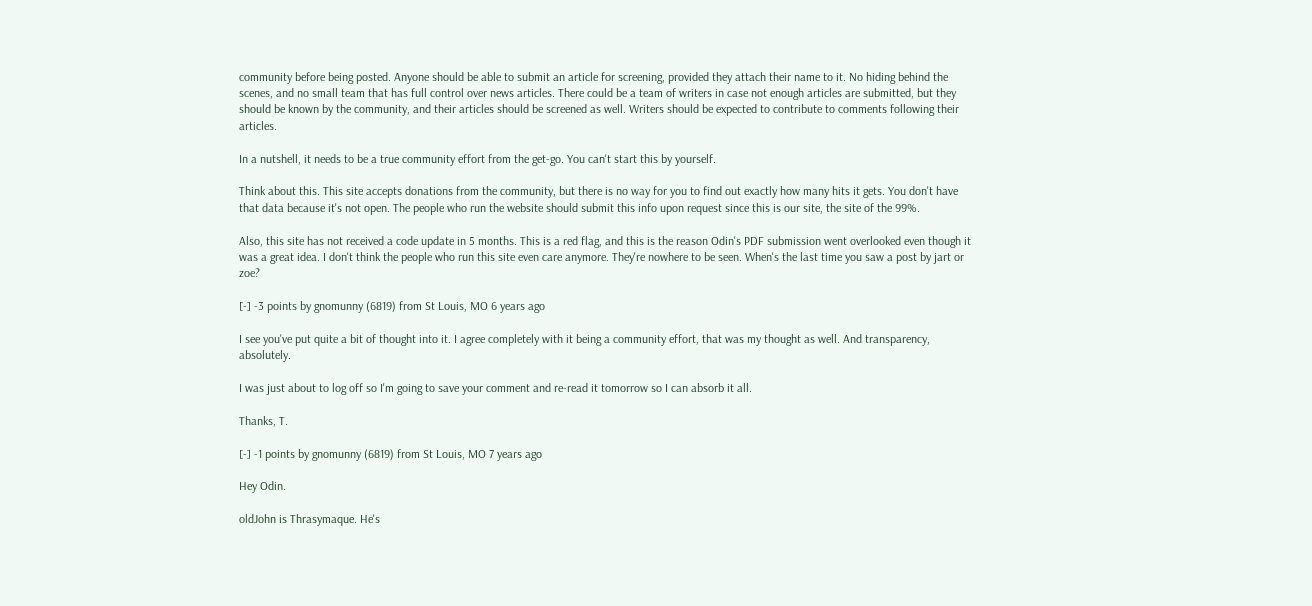community before being posted. Anyone should be able to submit an article for screening, provided they attach their name to it. No hiding behind the scenes, and no small team that has full control over news articles. There could be a team of writers in case not enough articles are submitted, but they should be known by the community, and their articles should be screened as well. Writers should be expected to contribute to comments following their articles.

In a nutshell, it needs to be a true community effort from the get-go. You can't start this by yourself.

Think about this. This site accepts donations from the community, but there is no way for you to find out exactly how many hits it gets. You don't have that data because it's not open. The people who run the website should submit this info upon request since this is our site, the site of the 99%.

Also, this site has not received a code update in 5 months. This is a red flag, and this is the reason Odin's PDF submission went overlooked even though it was a great idea. I don't think the people who run this site even care anymore. They're nowhere to be seen. When's the last time you saw a post by jart or zoe?

[-] -3 points by gnomunny (6819) from St Louis, MO 6 years ago

I see you've put quite a bit of thought into it. I agree completely with it being a community effort, that was my thought as well. And transparency, absolutely.

I was just about to log off so I'm going to save your comment and re-read it tomorrow so I can absorb it all.

Thanks, T.

[-] -1 points by gnomunny (6819) from St Louis, MO 7 years ago

Hey Odin.

oldJohn is Thrasymaque. He's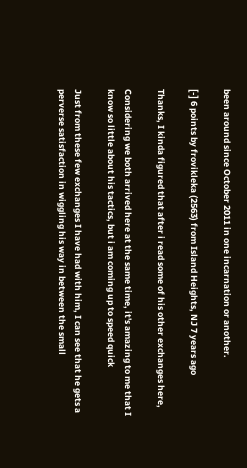been around since October 2011 in one incarnation or another.

[-] 6 points by frovikleka (2563) from Island Heights, NJ 7 years ago

Thanks, I kinda figured that after i read some of his other exchanges here,

Considering we both arrived here at the same time, it's amazing to me that I know so little about his tactics, but i am coming up to speed quick

Just from these few exchanges I have had with him, I can see that he gets a perverse satisfaction in wiggling his way in between the small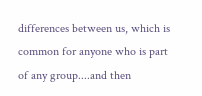differences between us, which is common for anyone who is part of any group....and then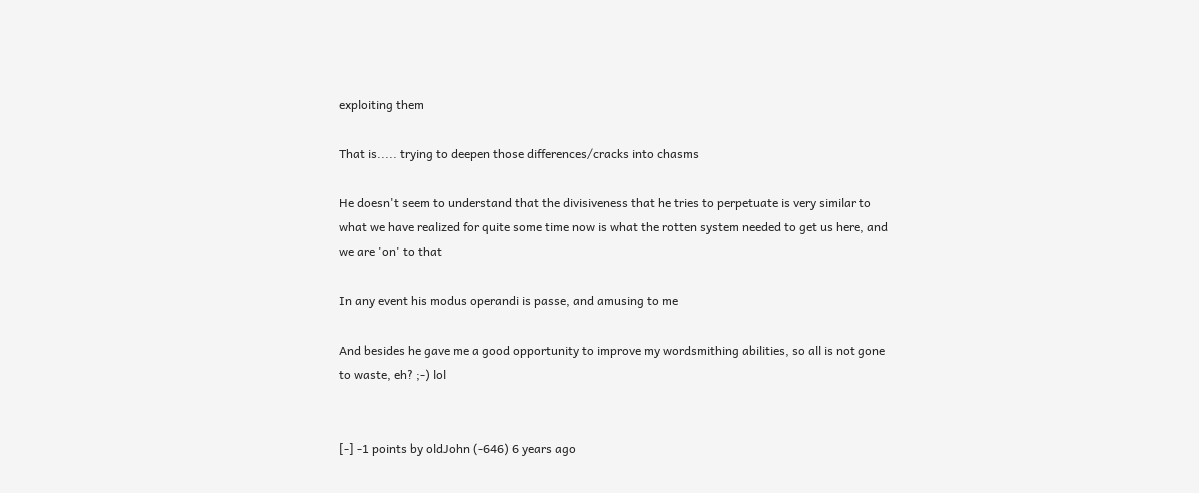exploiting them

That is..... trying to deepen those differences/cracks into chasms

He doesn't seem to understand that the divisiveness that he tries to perpetuate is very similar to what we have realized for quite some time now is what the rotten system needed to get us here, and we are 'on' to that

In any event his modus operandi is passe, and amusing to me

And besides he gave me a good opportunity to improve my wordsmithing abilities, so all is not gone to waste, eh? ;-) lol


[-] -1 points by oldJohn (-646) 6 years ago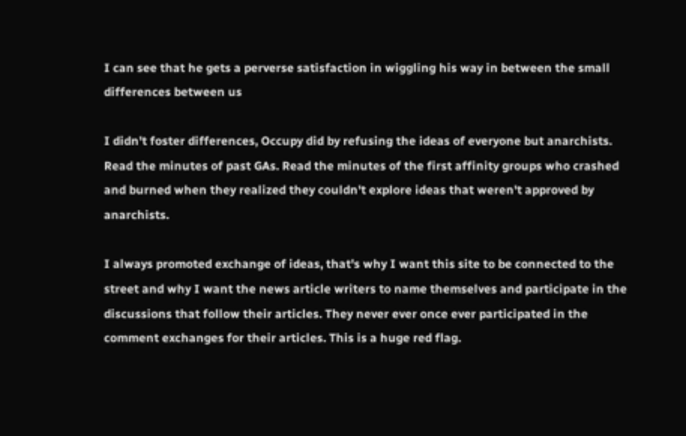I can see that he gets a perverse satisfaction in wiggling his way in between the small differences between us

I didn't foster differences, Occupy did by refusing the ideas of everyone but anarchists. Read the minutes of past GAs. Read the minutes of the first affinity groups who crashed and burned when they realized they couldn't explore ideas that weren't approved by anarchists.

I always promoted exchange of ideas, that's why I want this site to be connected to the street and why I want the news article writers to name themselves and participate in the discussions that follow their articles. They never ever once ever participated in the comment exchanges for their articles. This is a huge red flag.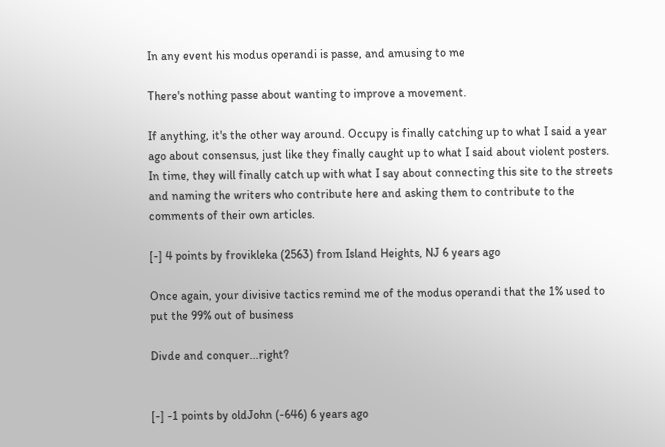In any event his modus operandi is passe, and amusing to me

There's nothing passe about wanting to improve a movement.

If anything, it's the other way around. Occupy is finally catching up to what I said a year ago about consensus, just like they finally caught up to what I said about violent posters. In time, they will finally catch up with what I say about connecting this site to the streets and naming the writers who contribute here and asking them to contribute to the comments of their own articles.

[-] 4 points by frovikleka (2563) from Island Heights, NJ 6 years ago

Once again, your divisive tactics remind me of the modus operandi that the 1% used to put the 99% out of business

Divde and conquer...right?


[-] -1 points by oldJohn (-646) 6 years ago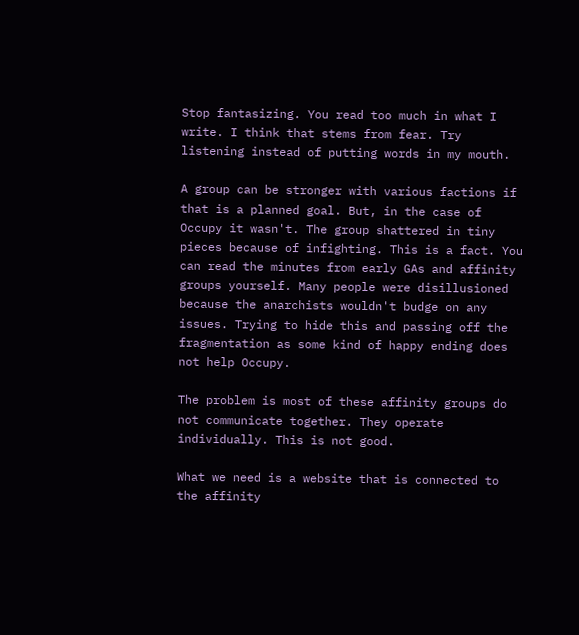Stop fantasizing. You read too much in what I write. I think that stems from fear. Try listening instead of putting words in my mouth.

A group can be stronger with various factions if that is a planned goal. But, in the case of Occupy it wasn't. The group shattered in tiny pieces because of infighting. This is a fact. You can read the minutes from early GAs and affinity groups yourself. Many people were disillusioned because the anarchists wouldn't budge on any issues. Trying to hide this and passing off the fragmentation as some kind of happy ending does not help Occupy.

The problem is most of these affinity groups do not communicate together. They operate individually. This is not good.

What we need is a website that is connected to the affinity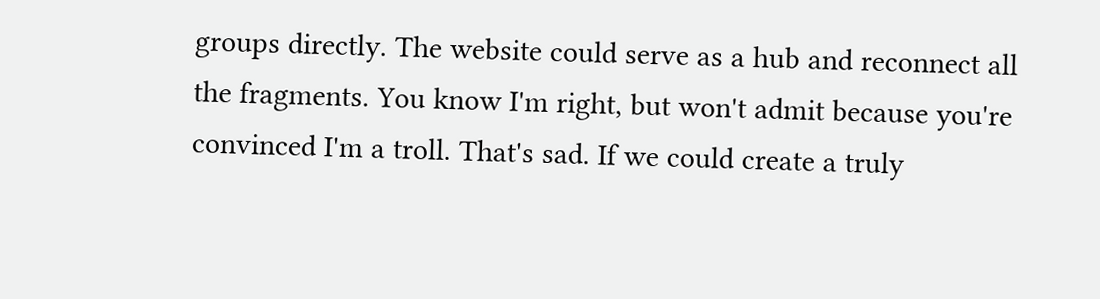groups directly. The website could serve as a hub and reconnect all the fragments. You know I'm right, but won't admit because you're convinced I'm a troll. That's sad. If we could create a truly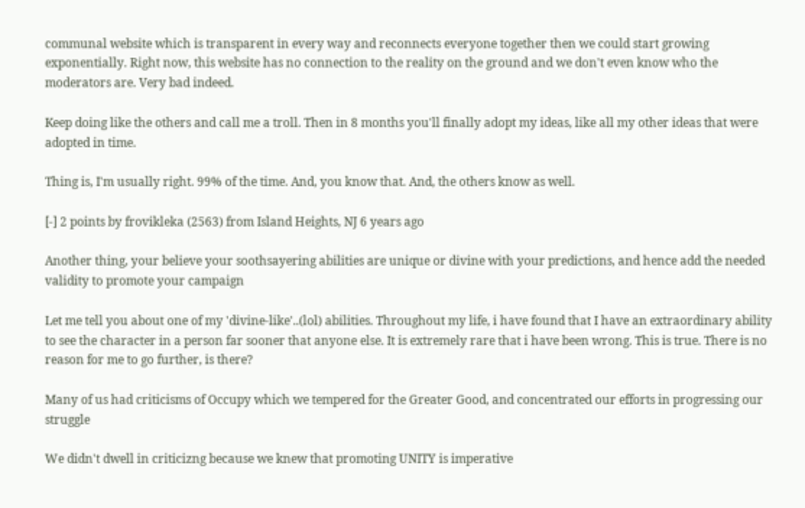communal website which is transparent in every way and reconnects everyone together then we could start growing exponentially. Right now, this website has no connection to the reality on the ground and we don't even know who the moderators are. Very bad indeed.

Keep doing like the others and call me a troll. Then in 8 months you'll finally adopt my ideas, like all my other ideas that were adopted in time.

Thing is, I'm usually right. 99% of the time. And, you know that. And, the others know as well.

[-] 2 points by frovikleka (2563) from Island Heights, NJ 6 years ago

Another thing, your believe your soothsayering abilities are unique or divine with your predictions, and hence add the needed validity to promote your campaign

Let me tell you about one of my 'divine-like'..(lol) abilities. Throughout my life, i have found that I have an extraordinary ability to see the character in a person far sooner that anyone else. It is extremely rare that i have been wrong. This is true. There is no reason for me to go further, is there?

Many of us had criticisms of Occupy which we tempered for the Greater Good, and concentrated our efforts in progressing our struggle

We didn't dwell in criticizng because we knew that promoting UNITY is imperative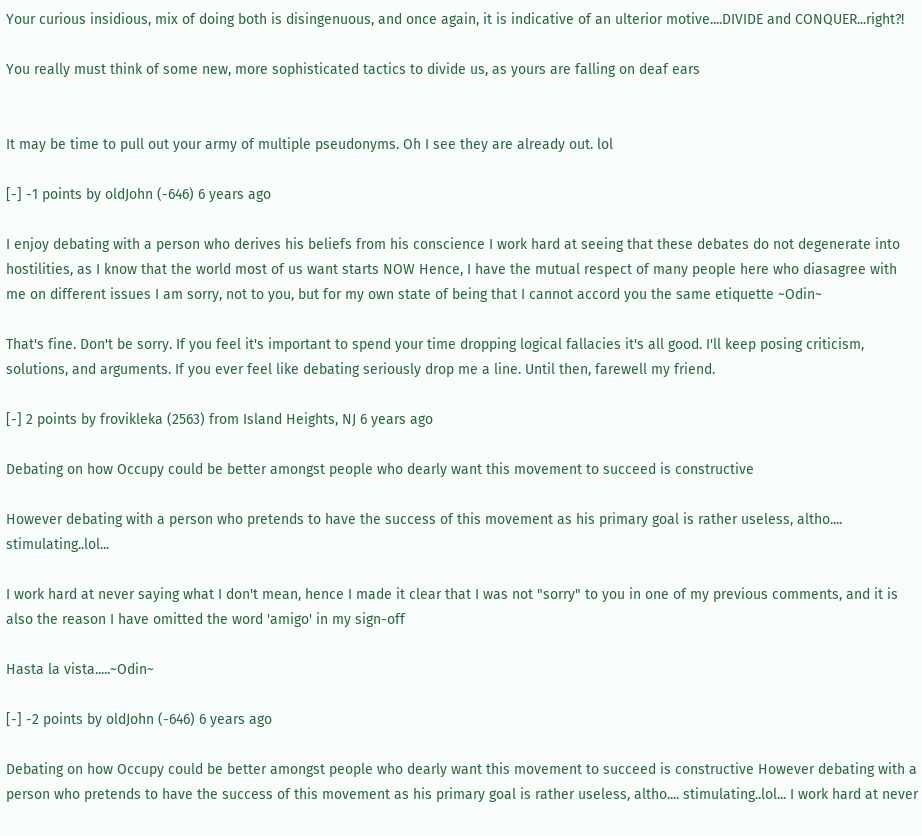Your curious insidious, mix of doing both is disingenuous, and once again, it is indicative of an ulterior motive....DIVIDE and CONQUER...right?!

You really must think of some new, more sophisticated tactics to divide us, as yours are falling on deaf ears


It may be time to pull out your army of multiple pseudonyms. Oh I see they are already out. lol

[-] -1 points by oldJohn (-646) 6 years ago

I enjoy debating with a person who derives his beliefs from his conscience I work hard at seeing that these debates do not degenerate into hostilities, as I know that the world most of us want starts NOW Hence, I have the mutual respect of many people here who diasagree with me on different issues I am sorry, not to you, but for my own state of being that I cannot accord you the same etiquette ~Odin~

That's fine. Don't be sorry. If you feel it's important to spend your time dropping logical fallacies it's all good. I'll keep posing criticism, solutions, and arguments. If you ever feel like debating seriously drop me a line. Until then, farewell my friend.

[-] 2 points by frovikleka (2563) from Island Heights, NJ 6 years ago

Debating on how Occupy could be better amongst people who dearly want this movement to succeed is constructive

However debating with a person who pretends to have the success of this movement as his primary goal is rather useless, altho.... stimulating..lol...

I work hard at never saying what I don't mean, hence I made it clear that I was not "sorry" to you in one of my previous comments, and it is also the reason I have omitted the word 'amigo' in my sign-off

Hasta la vista.....~Odin~

[-] -2 points by oldJohn (-646) 6 years ago

Debating on how Occupy could be better amongst people who dearly want this movement to succeed is constructive However debating with a person who pretends to have the success of this movement as his primary goal is rather useless, altho.... stimulating..lol... I work hard at never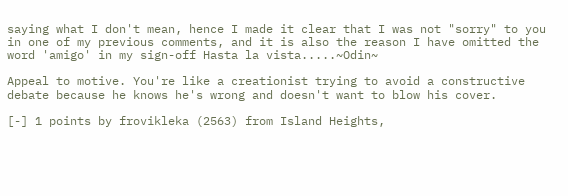saying what I don't mean, hence I made it clear that I was not "sorry" to you in one of my previous comments, and it is also the reason I have omitted the word 'amigo' in my sign-off Hasta la vista.....~Odin~

Appeal to motive. You're like a creationist trying to avoid a constructive debate because he knows he's wrong and doesn't want to blow his cover.

[-] 1 points by frovikleka (2563) from Island Heights,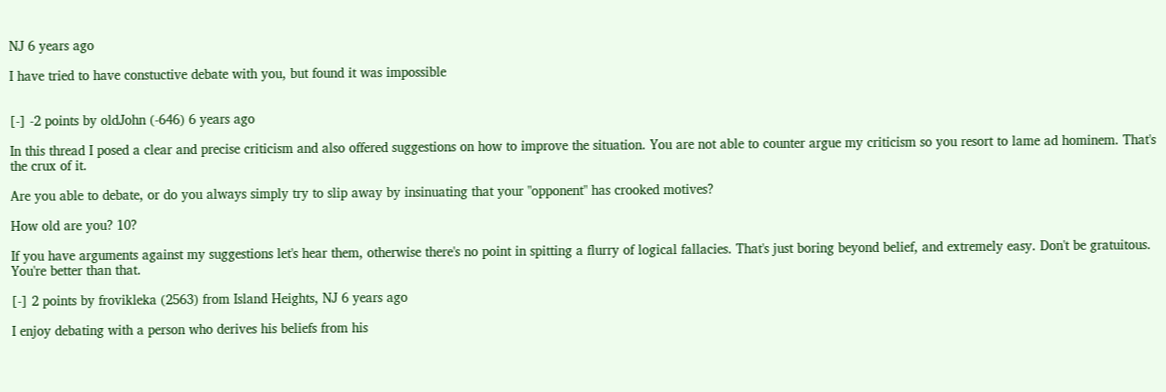NJ 6 years ago

I have tried to have constuctive debate with you, but found it was impossible


[-] -2 points by oldJohn (-646) 6 years ago

In this thread I posed a clear and precise criticism and also offered suggestions on how to improve the situation. You are not able to counter argue my criticism so you resort to lame ad hominem. That's the crux of it.

Are you able to debate, or do you always simply try to slip away by insinuating that your "opponent" has crooked motives?

How old are you? 10?

If you have arguments against my suggestions let's hear them, otherwise there's no point in spitting a flurry of logical fallacies. That's just boring beyond belief, and extremely easy. Don't be gratuitous. You're better than that.

[-] 2 points by frovikleka (2563) from Island Heights, NJ 6 years ago

I enjoy debating with a person who derives his beliefs from his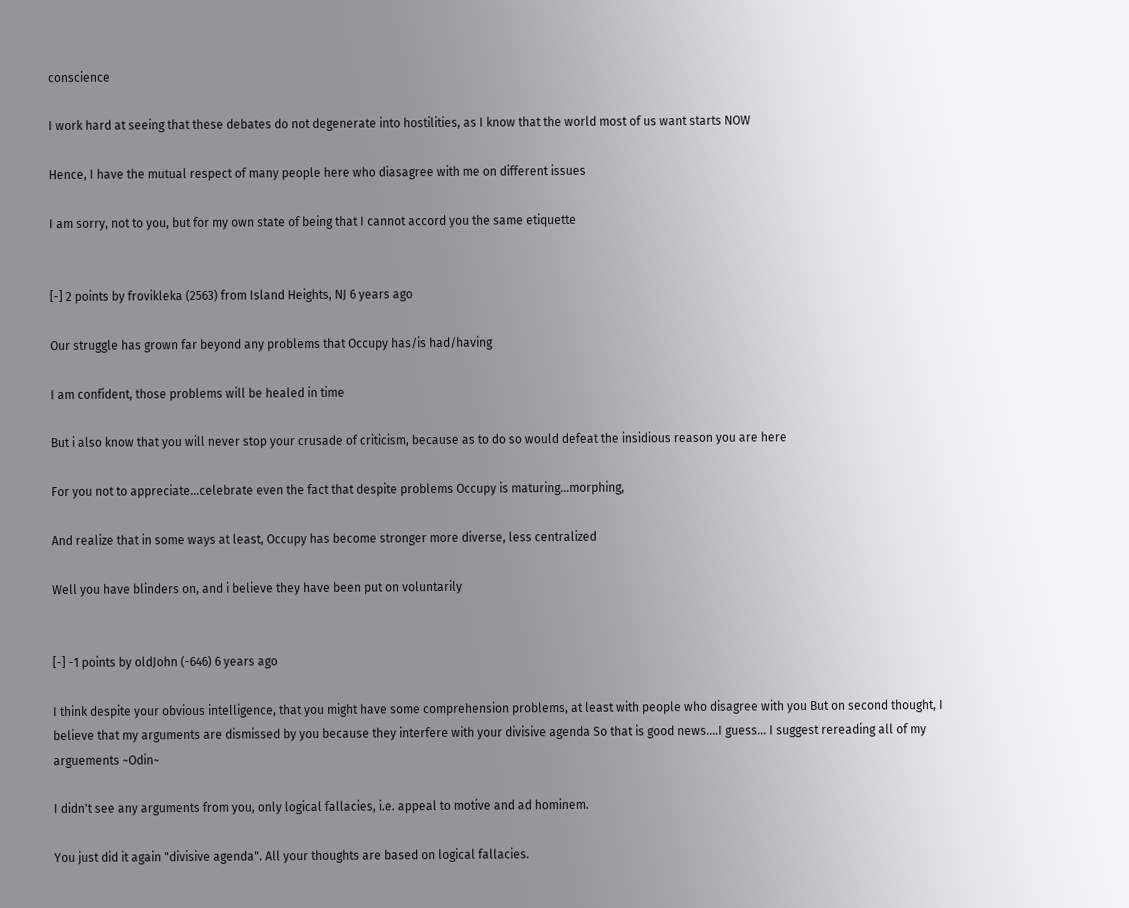conscience

I work hard at seeing that these debates do not degenerate into hostilities, as I know that the world most of us want starts NOW

Hence, I have the mutual respect of many people here who diasagree with me on different issues

I am sorry, not to you, but for my own state of being that I cannot accord you the same etiquette


[-] 2 points by frovikleka (2563) from Island Heights, NJ 6 years ago

Our struggle has grown far beyond any problems that Occupy has/is had/having

I am confident, those problems will be healed in time

But i also know that you will never stop your crusade of criticism, because as to do so would defeat the insidious reason you are here

For you not to appreciate...celebrate even the fact that despite problems Occupy is maturing...morphing,

And realize that in some ways at least, Occupy has become stronger more diverse, less centralized

Well you have blinders on, and i believe they have been put on voluntarily


[-] -1 points by oldJohn (-646) 6 years ago

I think despite your obvious intelligence, that you might have some comprehension problems, at least with people who disagree with you But on second thought, I believe that my arguments are dismissed by you because they interfere with your divisive agenda So that is good news....I guess... I suggest rereading all of my arguements ~Odin~

I didn't see any arguments from you, only logical fallacies, i.e. appeal to motive and ad hominem.

You just did it again "divisive agenda". All your thoughts are based on logical fallacies.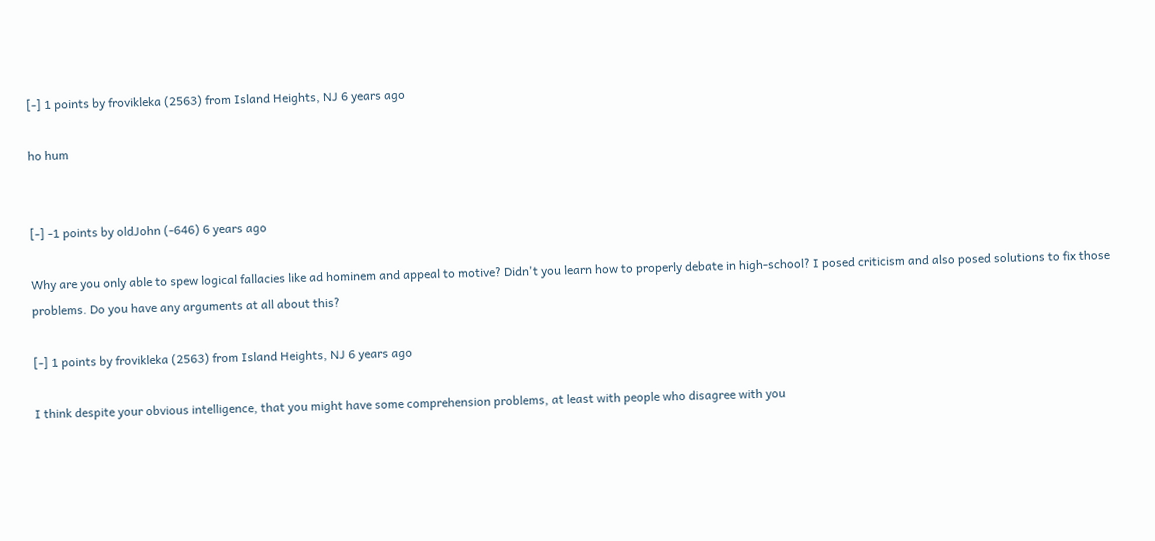[-] 1 points by frovikleka (2563) from Island Heights, NJ 6 years ago

ho hum


[-] -1 points by oldJohn (-646) 6 years ago

Why are you only able to spew logical fallacies like ad hominem and appeal to motive? Didn't you learn how to properly debate in high-school? I posed criticism and also posed solutions to fix those problems. Do you have any arguments at all about this?

[-] 1 points by frovikleka (2563) from Island Heights, NJ 6 years ago

I think despite your obvious intelligence, that you might have some comprehension problems, at least with people who disagree with you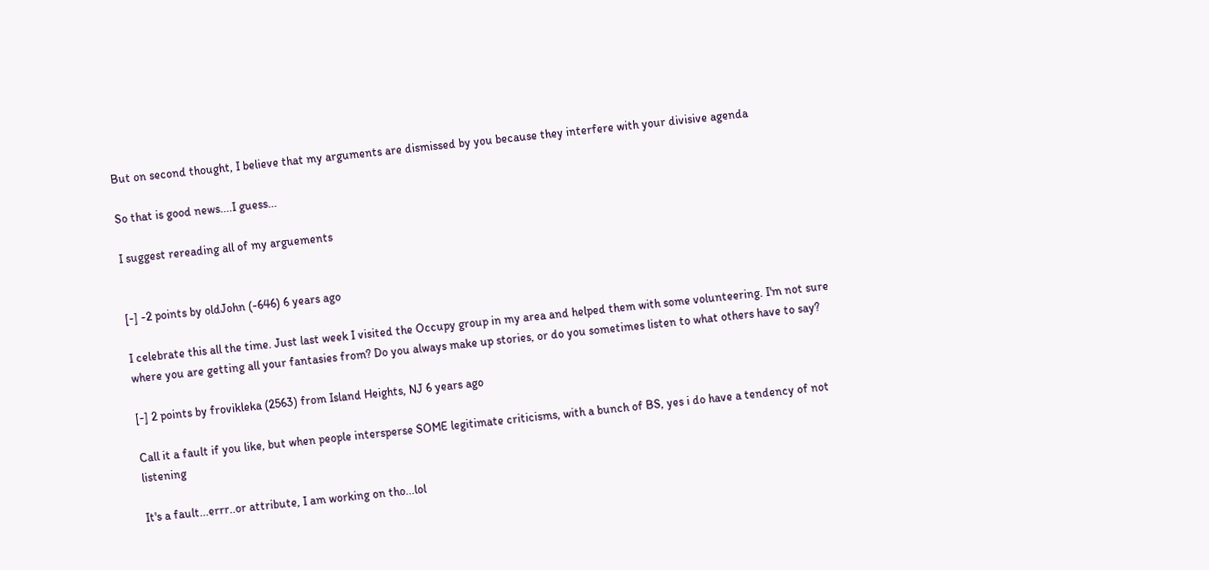But on second thought, I believe that my arguments are dismissed by you because they interfere with your divisive agenda

So that is good news....I guess...

I suggest rereading all of my arguements


[-] -2 points by oldJohn (-646) 6 years ago

I celebrate this all the time. Just last week I visited the Occupy group in my area and helped them with some volunteering. I'm not sure where you are getting all your fantasies from? Do you always make up stories, or do you sometimes listen to what others have to say?

[-] 2 points by frovikleka (2563) from Island Heights, NJ 6 years ago

Call it a fault if you like, but when people intersperse SOME legitimate criticisms, with a bunch of BS, yes i do have a tendency of not listening

It's a fault...errr..or attribute, I am working on tho...lol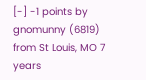[-] -1 points by gnomunny (6819) from St Louis, MO 7 years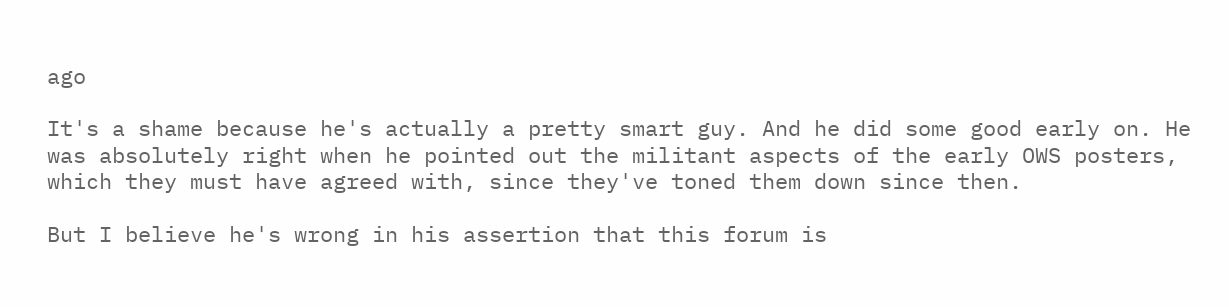ago

It's a shame because he's actually a pretty smart guy. And he did some good early on. He was absolutely right when he pointed out the militant aspects of the early OWS posters, which they must have agreed with, since they've toned them down since then.

But I believe he's wrong in his assertion that this forum is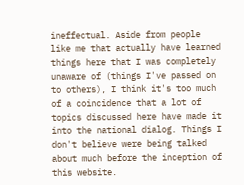ineffectual. Aside from people like me that actually have learned things here that I was completely unaware of (things I've passed on to others), I think it's too much of a coincidence that a lot of topics discussed here have made it into the national dialog. Things I don't believe were being talked about much before the inception of this website.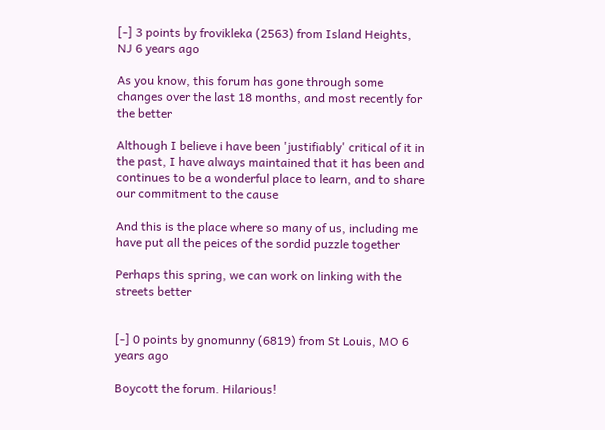[-] 3 points by frovikleka (2563) from Island Heights, NJ 6 years ago

As you know, this forum has gone through some changes over the last 18 months, and most recently for the better

Although I believe i have been 'justifiably' critical of it in the past, I have always maintained that it has been and continues to be a wonderful place to learn, and to share our commitment to the cause

And this is the place where so many of us, including me have put all the peices of the sordid puzzle together

Perhaps this spring, we can work on linking with the streets better


[-] 0 points by gnomunny (6819) from St Louis, MO 6 years ago

Boycott the forum. Hilarious!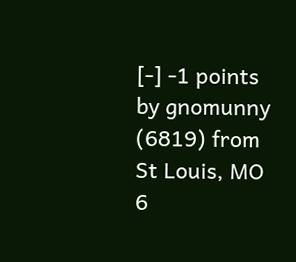[-] -1 points by gnomunny (6819) from St Louis, MO 6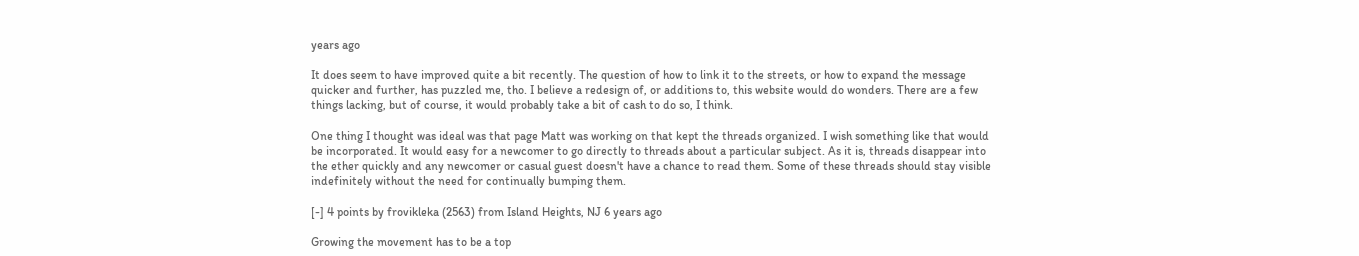years ago

It does seem to have improved quite a bit recently. The question of how to link it to the streets, or how to expand the message quicker and further, has puzzled me, tho. I believe a redesign of, or additions to, this website would do wonders. There are a few things lacking, but of course, it would probably take a bit of cash to do so, I think.

One thing I thought was ideal was that page Matt was working on that kept the threads organized. I wish something like that would be incorporated. It would easy for a newcomer to go directly to threads about a particular subject. As it is, threads disappear into the ether quickly and any newcomer or casual guest doesn't have a chance to read them. Some of these threads should stay visible indefinitely without the need for continually bumping them.

[-] 4 points by frovikleka (2563) from Island Heights, NJ 6 years ago

Growing the movement has to be a top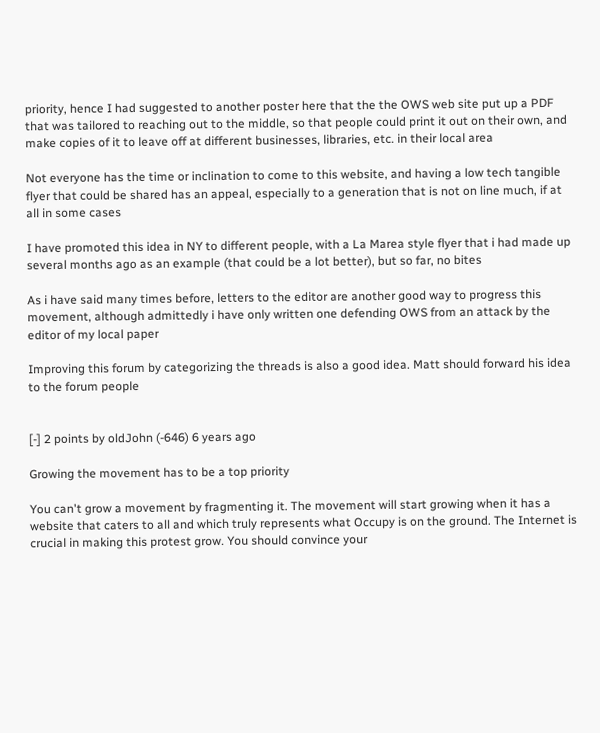priority, hence I had suggested to another poster here that the the OWS web site put up a PDF that was tailored to reaching out to the middle, so that people could print it out on their own, and make copies of it to leave off at different businesses, libraries, etc. in their local area

Not everyone has the time or inclination to come to this website, and having a low tech tangible flyer that could be shared has an appeal, especially to a generation that is not on line much, if at all in some cases

I have promoted this idea in NY to different people, with a La Marea style flyer that i had made up several months ago as an example (that could be a lot better), but so far, no bites

As i have said many times before, letters to the editor are another good way to progress this movement, although admittedly i have only written one defending OWS from an attack by the editor of my local paper

Improving this forum by categorizing the threads is also a good idea. Matt should forward his idea to the forum people


[-] 2 points by oldJohn (-646) 6 years ago

Growing the movement has to be a top priority

You can't grow a movement by fragmenting it. The movement will start growing when it has a website that caters to all and which truly represents what Occupy is on the ground. The Internet is crucial in making this protest grow. You should convince your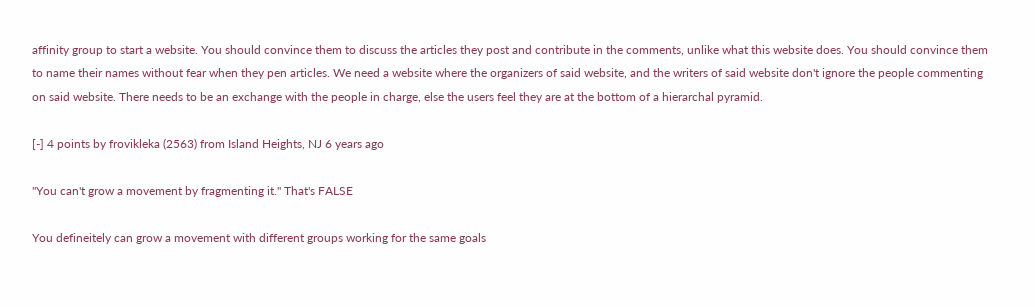affinity group to start a website. You should convince them to discuss the articles they post and contribute in the comments, unlike what this website does. You should convince them to name their names without fear when they pen articles. We need a website where the organizers of said website, and the writers of said website don't ignore the people commenting on said website. There needs to be an exchange with the people in charge, else the users feel they are at the bottom of a hierarchal pyramid.

[-] 4 points by frovikleka (2563) from Island Heights, NJ 6 years ago

"You can't grow a movement by fragmenting it." That's FALSE

You defineitely can grow a movement with different groups working for the same goals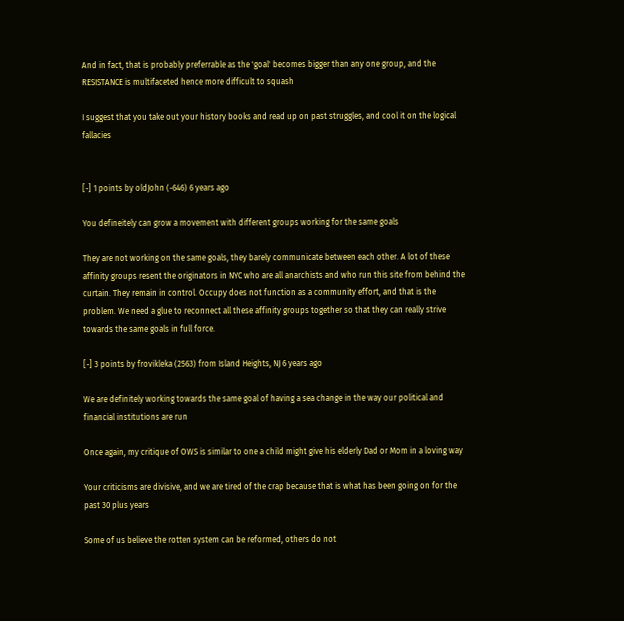And in fact, that is probably preferrable as the 'goal' becomes bigger than any one group, and the RESISTANCE is multifaceted hence more difficult to squash

I suggest that you take out your history books and read up on past struggles, and cool it on the logical fallacies


[-] 1 points by oldJohn (-646) 6 years ago

You defineitely can grow a movement with different groups working for the same goals

They are not working on the same goals, they barely communicate between each other. A lot of these affinity groups resent the originators in NYC who are all anarchists and who run this site from behind the curtain. They remain in control. Occupy does not function as a community effort, and that is the problem. We need a glue to reconnect all these affinity groups together so that they can really strive towards the same goals in full force.

[-] 3 points by frovikleka (2563) from Island Heights, NJ 6 years ago

We are definitely working towards the same goal of having a sea change in the way our political and financial institutions are run

Once again, my critique of OWS is similar to one a child might give his elderly Dad or Mom in a loving way

Your criticisms are divisive, and we are tired of the crap because that is what has been going on for the past 30 plus years

Some of us believe the rotten system can be reformed, others do not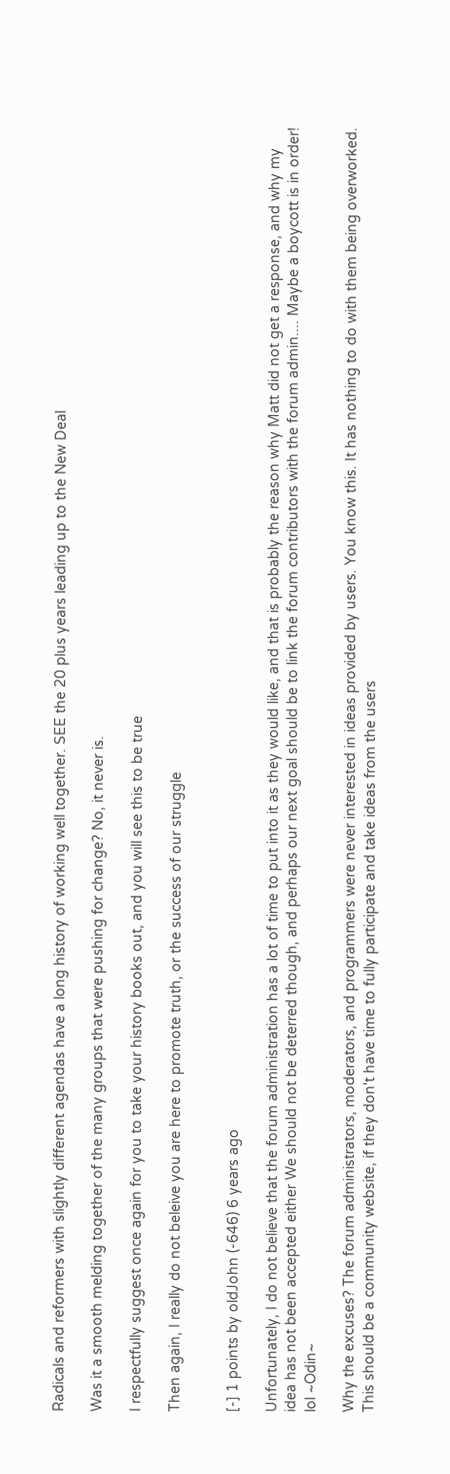Radicals and reformers with slightly different agendas have a long history of working well together. SEE the 20 plus years leading up to the New Deal

Was it a smooth melding together of the many groups that were pushing for change? No, it never is.

I respectfully suggest once again for you to take your history books out, and you will see this to be true

Then again, I really do not beleive you are here to promote truth, or the success of our struggle


[-] 1 points by oldJohn (-646) 6 years ago

Unfortunately, I do not believe that the forum administration has a lot of time to put into it as they would like, and that is probably the reason why Matt did not get a response, and why my idea has not been accepted either We should not be deterred though, and perhaps our next goal should be to link the forum contributors with the forum admin.... Maybe a boycott is in order! lol ~Odin~

Why the excuses? The forum administrators, moderators, and programmers were never interested in ideas provided by users. You know this. It has nothing to do with them being overworked. This should be a community website, if they don't have time to fully participate and take ideas from the users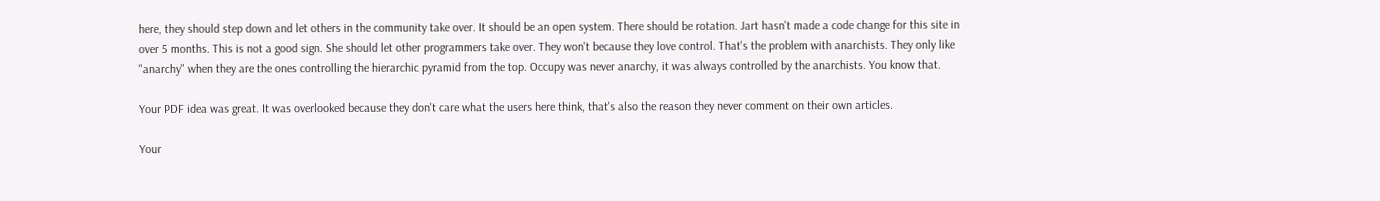here, they should step down and let others in the community take over. It should be an open system. There should be rotation. Jart hasn't made a code change for this site in over 5 months. This is not a good sign. She should let other programmers take over. They won't because they love control. That's the problem with anarchists. They only like "anarchy" when they are the ones controlling the hierarchic pyramid from the top. Occupy was never anarchy, it was always controlled by the anarchists. You know that.

Your PDF idea was great. It was overlooked because they don't care what the users here think, that's also the reason they never comment on their own articles.

Your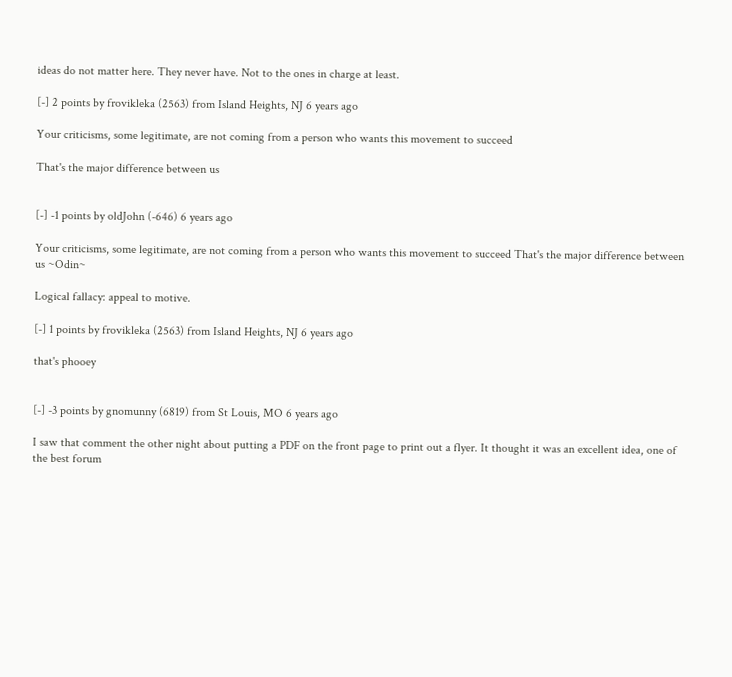ideas do not matter here. They never have. Not to the ones in charge at least.

[-] 2 points by frovikleka (2563) from Island Heights, NJ 6 years ago

Your criticisms, some legitimate, are not coming from a person who wants this movement to succeed

That's the major difference between us


[-] -1 points by oldJohn (-646) 6 years ago

Your criticisms, some legitimate, are not coming from a person who wants this movement to succeed That's the major difference between us ~Odin~

Logical fallacy: appeal to motive.

[-] 1 points by frovikleka (2563) from Island Heights, NJ 6 years ago

that's phooey


[-] -3 points by gnomunny (6819) from St Louis, MO 6 years ago

I saw that comment the other night about putting a PDF on the front page to print out a flyer. It thought it was an excellent idea, one of the best forum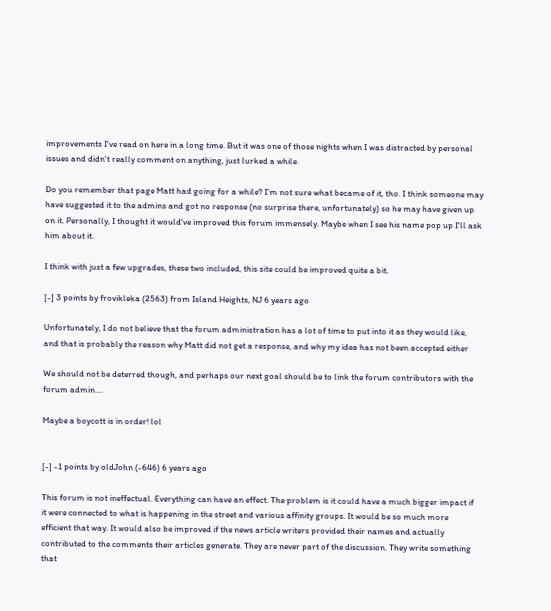improvements I've read on here in a long time. But it was one of those nights when I was distracted by personal issues and didn't really comment on anything, just lurked a while.

Do you remember that page Matt had going for a while? I'm not sure what became of it, tho. I think someone may have suggested it to the admins and got no response (no surprise there, unfortunately) so he may have given up on it. Personally, I thought it would've improved this forum immensely. Maybe when I see his name pop up I'll ask him about it.

I think with just a few upgrades, these two included, this site could be improved quite a bit.

[-] 3 points by frovikleka (2563) from Island Heights, NJ 6 years ago

Unfortunately, I do not believe that the forum administration has a lot of time to put into it as they would like, and that is probably the reason why Matt did not get a response, and why my idea has not been accepted either

We should not be deterred though, and perhaps our next goal should be to link the forum contributors with the forum admin....

Maybe a boycott is in order! lol


[-] -1 points by oldJohn (-646) 6 years ago

This forum is not ineffectual. Everything can have an effect. The problem is it could have a much bigger impact if it were connected to what is happening in the street and various affinity groups. It would be so much more efficient that way. It would also be improved if the news article writers provided their names and actually contributed to the comments their articles generate. They are never part of the discussion. They write something that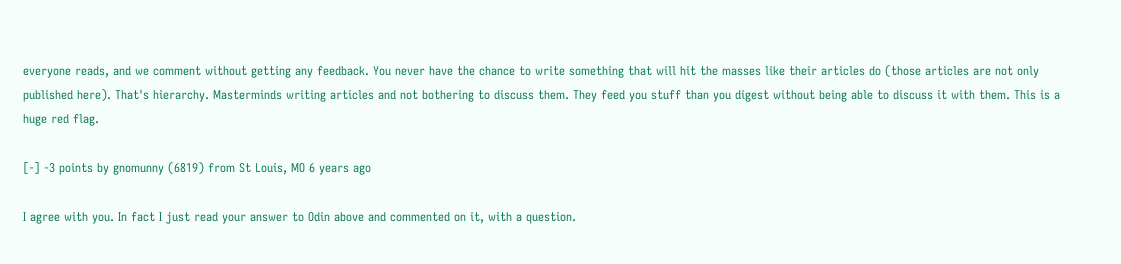everyone reads, and we comment without getting any feedback. You never have the chance to write something that will hit the masses like their articles do (those articles are not only published here). That's hierarchy. Masterminds writing articles and not bothering to discuss them. They feed you stuff than you digest without being able to discuss it with them. This is a huge red flag.

[-] -3 points by gnomunny (6819) from St Louis, MO 6 years ago

I agree with you. In fact I just read your answer to Odin above and commented on it, with a question.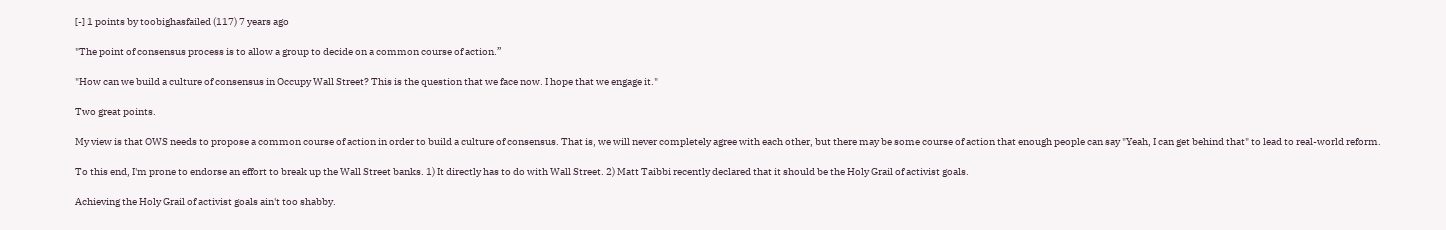[-] 1 points by toobighasfailed (117) 7 years ago

"The point of consensus process is to allow a group to decide on a common course of action.”

"How can we build a culture of consensus in Occupy Wall Street? This is the question that we face now. I hope that we engage it."

Two great points.

My view is that OWS needs to propose a common course of action in order to build a culture of consensus. That is, we will never completely agree with each other, but there may be some course of action that enough people can say "Yeah, I can get behind that" to lead to real-world reform.

To this end, I'm prone to endorse an effort to break up the Wall Street banks. 1) It directly has to do with Wall Street. 2) Matt Taibbi recently declared that it should be the Holy Grail of activist goals.

Achieving the Holy Grail of activist goals ain't too shabby.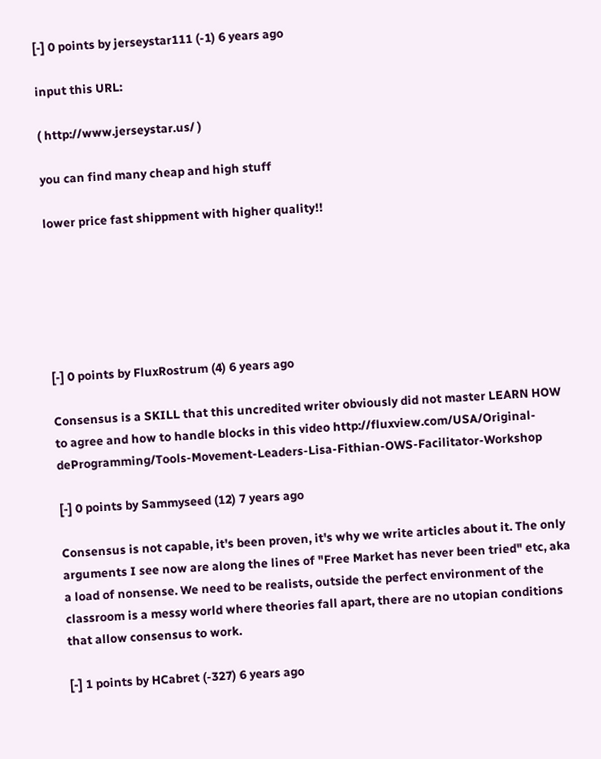[-] 0 points by jerseystar111 (-1) 6 years ago

input this URL:

( http://www.jerseystar.us/ )

you can find many cheap and high stuff

lower price fast shippment with higher quality!!






[-] 0 points by FluxRostrum (4) 6 years ago

Consensus is a SKILL that this uncredited writer obviously did not master LEARN HOW to agree and how to handle blocks in this video http://fluxview.com/USA/Original-deProgramming/Tools-Movement-Leaders-Lisa-Fithian-OWS-Facilitator-Workshop

[-] 0 points by Sammyseed (12) 7 years ago

Consensus is not capable, it's been proven, it's why we write articles about it. The only arguments I see now are along the lines of "Free Market has never been tried" etc, aka a load of nonsense. We need to be realists, outside the perfect environment of the classroom is a messy world where theories fall apart, there are no utopian conditions that allow consensus to work.

[-] 1 points by HCabret (-327) 6 years ago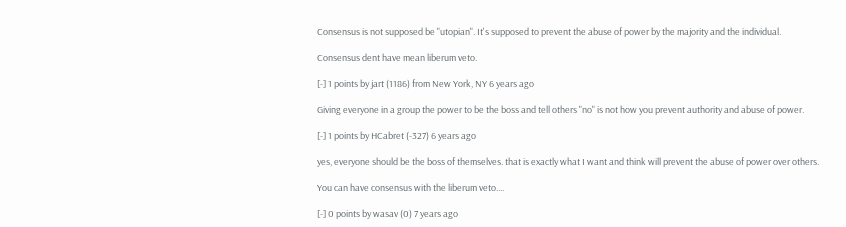Consensus is not supposed be "utopian". It's supposed to prevent the abuse of power by the majority and the individual.

Consensus dent have mean liberum veto.

[-] 1 points by jart (1186) from New York, NY 6 years ago

Giving everyone in a group the power to be the boss and tell others "no" is not how you prevent authority and abuse of power.

[-] 1 points by HCabret (-327) 6 years ago

yes, everyone should be the boss of themselves. that is exactly what I want and think will prevent the abuse of power over others.

You can have consensus with the liberum veto....

[-] 0 points by wasav (0) 7 years ago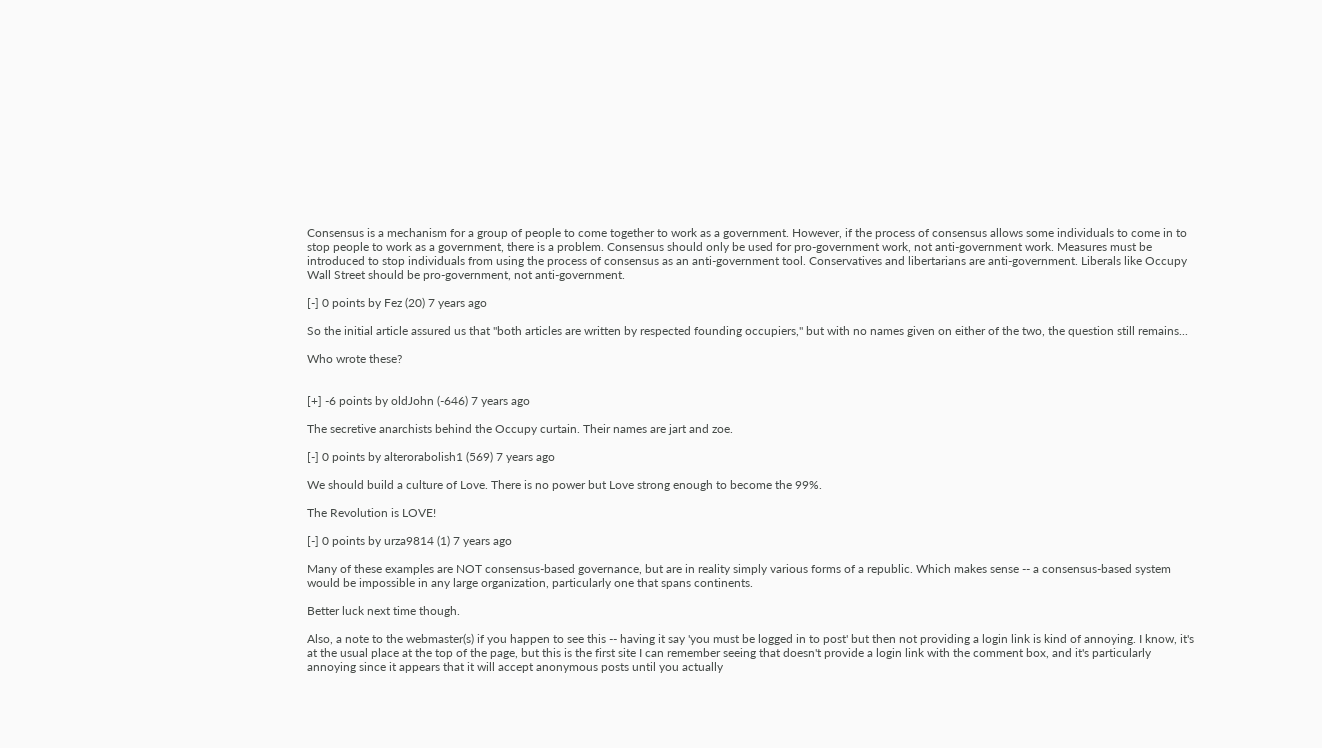Consensus is a mechanism for a group of people to come together to work as a government. However, if the process of consensus allows some individuals to come in to stop people to work as a government, there is a problem. Consensus should only be used for pro-government work, not anti-government work. Measures must be introduced to stop individuals from using the process of consensus as an anti-government tool. Conservatives and libertarians are anti-government. Liberals like Occupy Wall Street should be pro-government, not anti-government.

[-] 0 points by Fez (20) 7 years ago

So the initial article assured us that "both articles are written by respected founding occupiers," but with no names given on either of the two, the question still remains...

Who wrote these?


[+] -6 points by oldJohn (-646) 7 years ago

The secretive anarchists behind the Occupy curtain. Their names are jart and zoe.

[-] 0 points by alterorabolish1 (569) 7 years ago

We should build a culture of Love. There is no power but Love strong enough to become the 99%.

The Revolution is LOVE!

[-] 0 points by urza9814 (1) 7 years ago

Many of these examples are NOT consensus-based governance, but are in reality simply various forms of a republic. Which makes sense -- a consensus-based system would be impossible in any large organization, particularly one that spans continents.

Better luck next time though.

Also, a note to the webmaster(s) if you happen to see this -- having it say 'you must be logged in to post' but then not providing a login link is kind of annoying. I know, it's at the usual place at the top of the page, but this is the first site I can remember seeing that doesn't provide a login link with the comment box, and it's particularly annoying since it appears that it will accept anonymous posts until you actually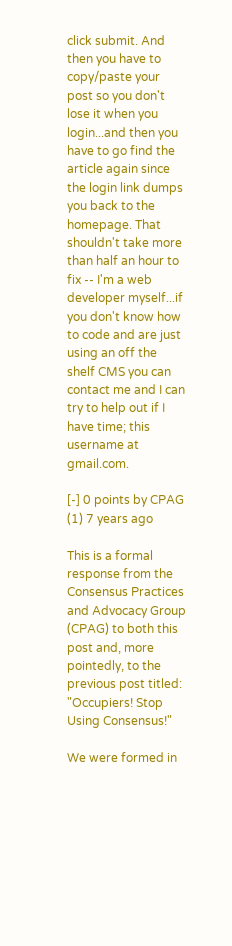click submit. And then you have to copy/paste your post so you don't lose it when you login...and then you have to go find the article again since the login link dumps you back to the homepage. That shouldn't take more than half an hour to fix -- I'm a web developer myself...if you don't know how to code and are just using an off the shelf CMS you can contact me and I can try to help out if I have time; this username at gmail.com.

[-] 0 points by CPAG (1) 7 years ago

This is a formal response from the Consensus Practices and Advocacy Group (CPAG) to both this post and, more pointedly, to the previous post titled: "Occupiers! Stop Using Consensus!"

We were formed in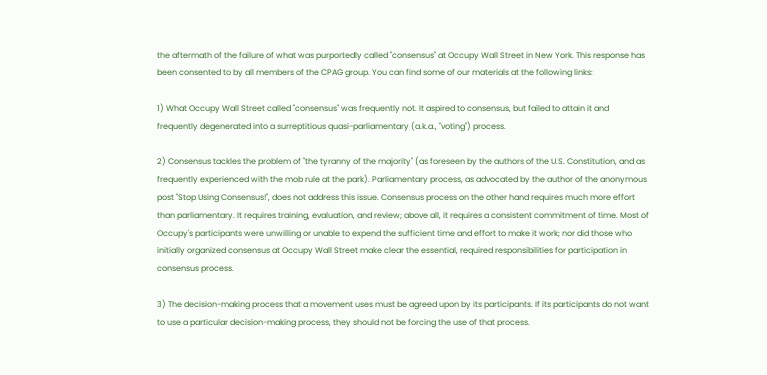the aftermath of the failure of what was purportedly called "consensus" at Occupy Wall Street in New York. This response has been consented to by all members of the CPAG group. You can find some of our materials at the following links:

1) What Occupy Wall Street called "consensus" was frequently not. It aspired to consensus, but failed to attain it and frequently degenerated into a surreptitious quasi-parliamentary (a.k.a., "voting") process.

2) Consensus tackles the problem of "the tyranny of the majority" (as foreseen by the authors of the U.S. Constitution, and as frequently experienced with the mob rule at the park). Parliamentary process, as advocated by the author of the anonymous post "Stop Using Consensus!", does not address this issue. Consensus process on the other hand requires much more effort than parliamentary. It requires training, evaluation, and review; above all, it requires a consistent commitment of time. Most of Occupy's participants were unwilling or unable to expend the sufficient time and effort to make it work; nor did those who initially organized consensus at Occupy Wall Street make clear the essential, required responsibilities for participation in consensus process.

3) The decision-making process that a movement uses must be agreed upon by its participants. If its participants do not want to use a particular decision-making process, they should not be forcing the use of that process.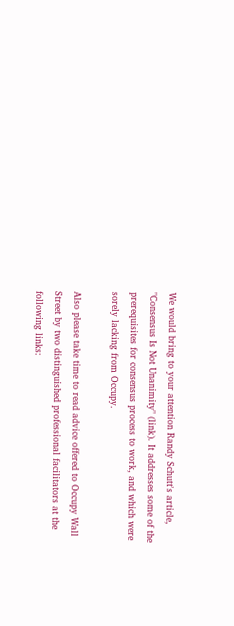We would bring to your attention Randy Schutt's article, "Consensus Is Not Unanimity" (link). It addresses some of the prerequisites for consensus process to work, and which were sorely lacking from Occupy.

Also please take time to read advice offered to Occupy Wall Street by two distinguished professional facilitators at the following links: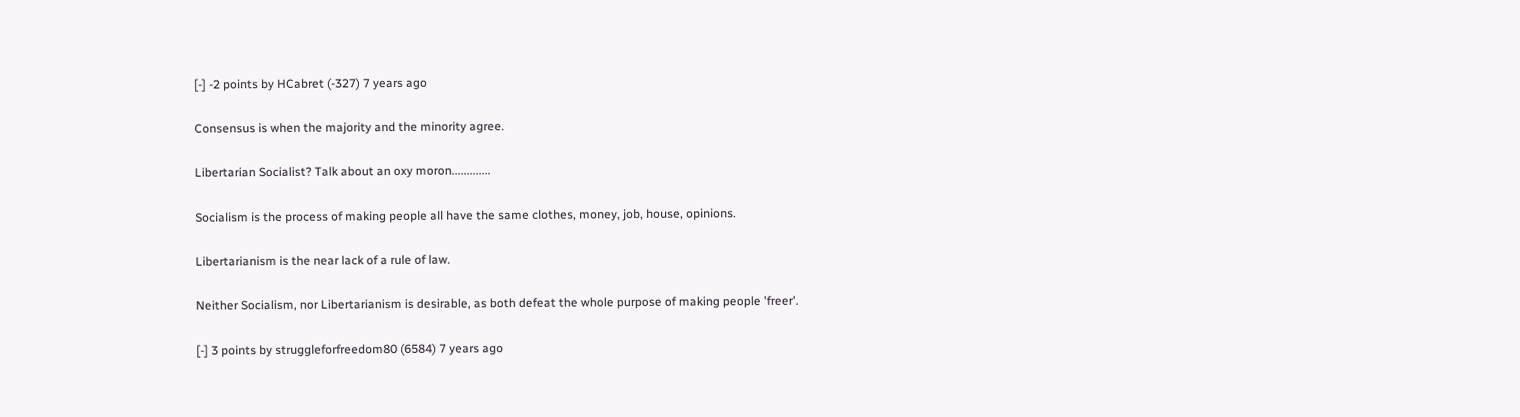[-] -2 points by HCabret (-327) 7 years ago

Consensus is when the majority and the minority agree.

Libertarian Socialist? Talk about an oxy moron.............

Socialism is the process of making people all have the same clothes, money, job, house, opinions.

Libertarianism is the near lack of a rule of law.

Neither Socialism, nor Libertarianism is desirable, as both defeat the whole purpose of making people 'freer'.

[-] 3 points by struggleforfreedom80 (6584) 7 years ago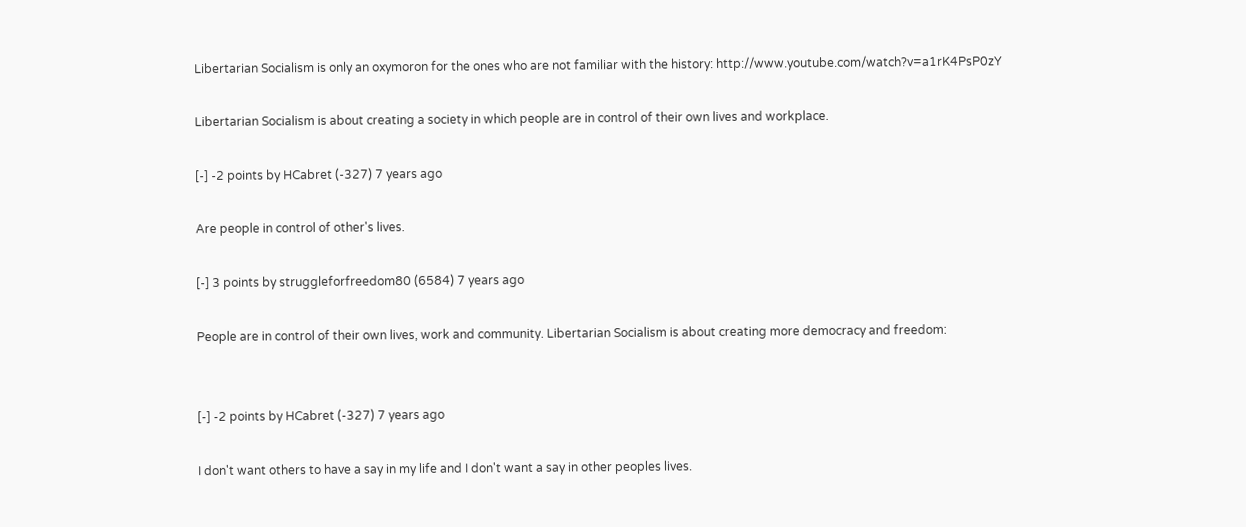Libertarian Socialism is only an oxymoron for the ones who are not familiar with the history: http://www.youtube.com/watch?v=a1rK4PsP0zY

Libertarian Socialism is about creating a society in which people are in control of their own lives and workplace.

[-] -2 points by HCabret (-327) 7 years ago

Are people in control of other's lives.

[-] 3 points by struggleforfreedom80 (6584) 7 years ago

People are in control of their own lives, work and community. Libertarian Socialism is about creating more democracy and freedom:


[-] -2 points by HCabret (-327) 7 years ago

I don't want others to have a say in my life and I don't want a say in other peoples lives.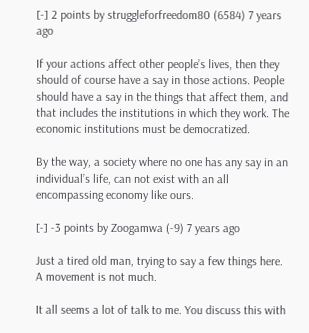[-] 2 points by struggleforfreedom80 (6584) 7 years ago

If your actions affect other people’s lives, then they should of course have a say in those actions. People should have a say in the things that affect them, and that includes the institutions in which they work. The economic institutions must be democratized.

By the way, a society where no one has any say in an individual’s life, can not exist with an all encompassing economy like ours.

[-] -3 points by Zoogamwa (-9) 7 years ago

Just a tired old man, trying to say a few things here. A movement is not much.

It all seems a lot of talk to me. You discuss this with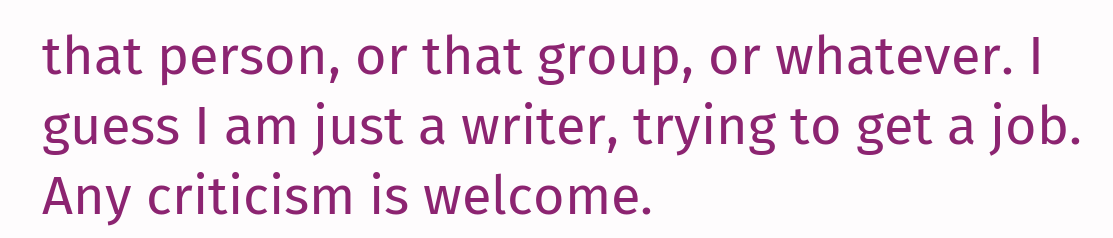that person, or that group, or whatever. I guess I am just a writer, trying to get a job. Any criticism is welcome.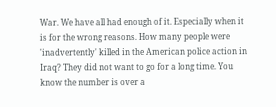War. We have all had enough of it. Especially when it is for the wrong reasons. How many people were 'inadvertently' killed in the American police action in Iraq? They did not want to go for a long time. You know the number is over a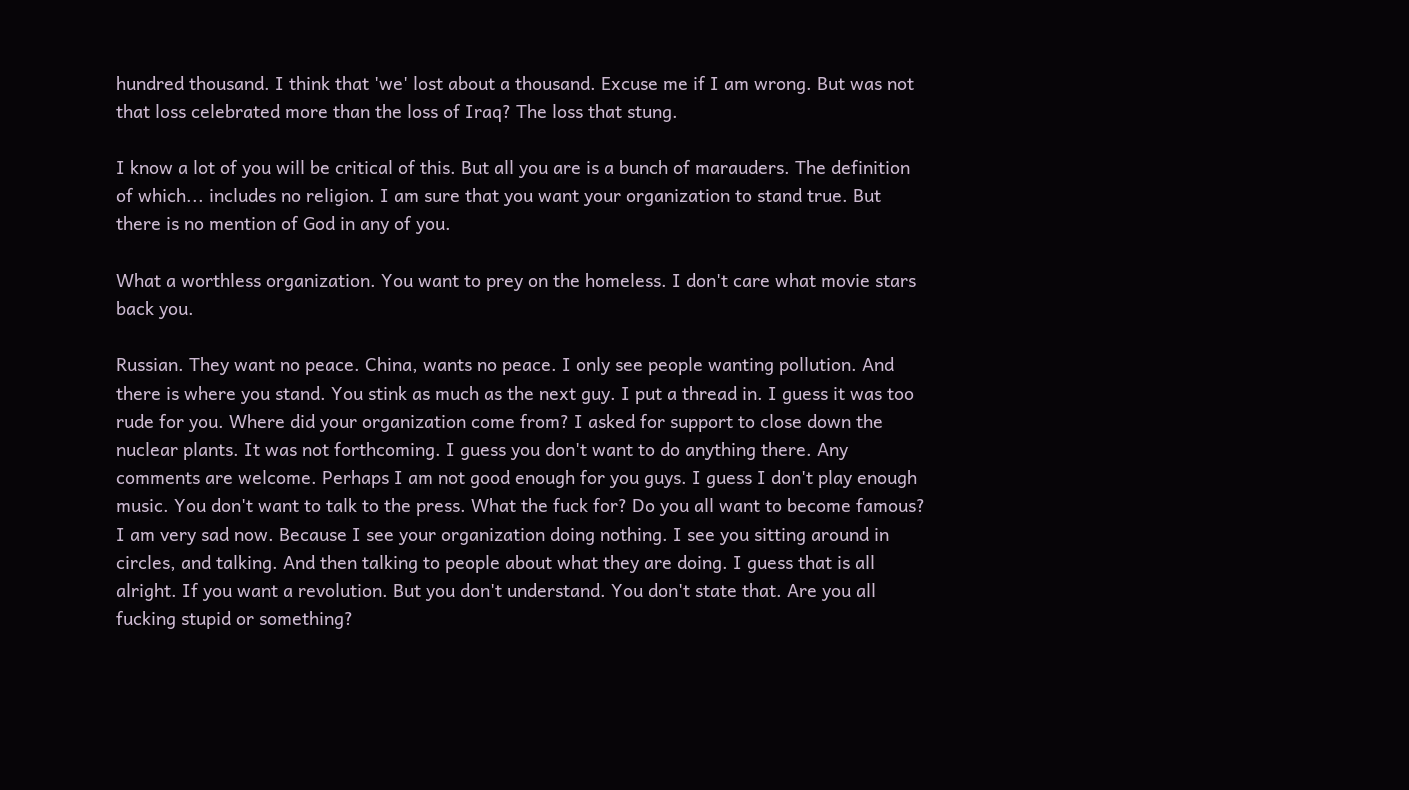hundred thousand. I think that 'we' lost about a thousand. Excuse me if I am wrong. But was not that loss celebrated more than the loss of Iraq? The loss that stung.

I know a lot of you will be critical of this. But all you are is a bunch of marauders. The definition of which... includes no religion. I am sure that you want your organization to stand true. But there is no mention of God in any of you.

What a worthless organization. You want to prey on the homeless. I don't care what movie stars back you.

Russian. They want no peace. China, wants no peace. I only see people wanting pollution. And there is where you stand. You stink as much as the next guy. I put a thread in. I guess it was too rude for you. Where did your organization come from? I asked for support to close down the nuclear plants. It was not forthcoming. I guess you don't want to do anything there. Any comments are welcome. Perhaps I am not good enough for you guys. I guess I don't play enough music. You don't want to talk to the press. What the fuck for? Do you all want to become famous? I am very sad now. Because I see your organization doing nothing. I see you sitting around in circles, and talking. And then talking to people about what they are doing. I guess that is all alright. If you want a revolution. But you don't understand. You don't state that. Are you all fucking stupid or something?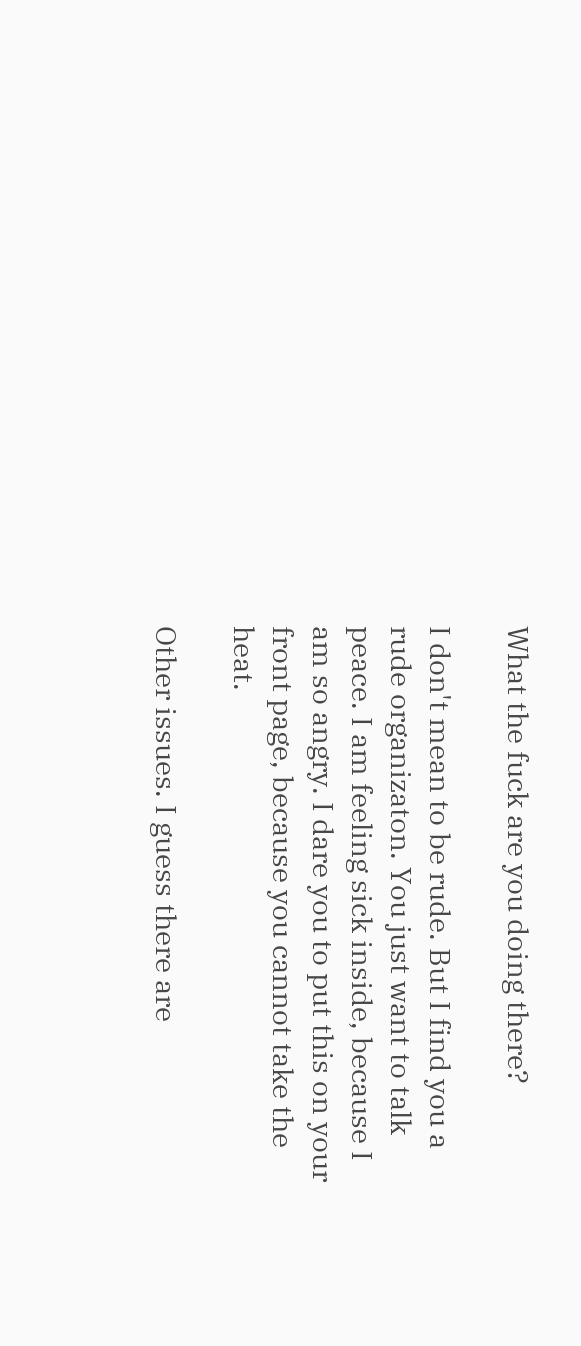What the fuck are you doing there?

I don't mean to be rude. But I find you a rude organizaton. You just want to talk peace. I am feeling sick inside, because I am so angry. I dare you to put this on your front page, because you cannot take the heat.

Other issues. I guess there are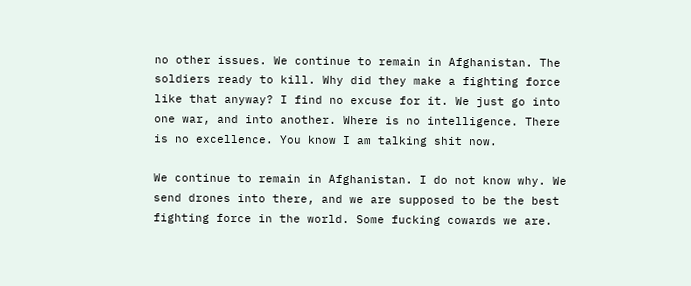no other issues. We continue to remain in Afghanistan. The soldiers ready to kill. Why did they make a fighting force like that anyway? I find no excuse for it. We just go into one war, and into another. Where is no intelligence. There is no excellence. You know I am talking shit now.

We continue to remain in Afghanistan. I do not know why. We send drones into there, and we are supposed to be the best fighting force in the world. Some fucking cowards we are.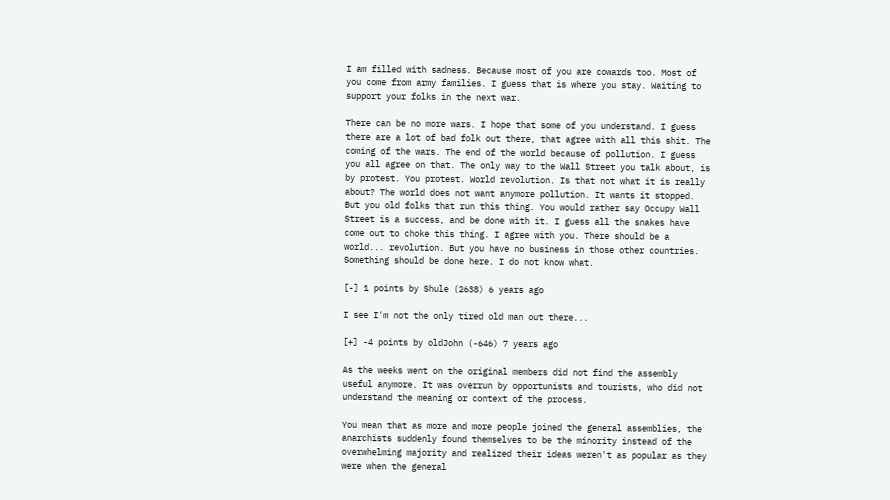I am filled with sadness. Because most of you are cowards too. Most of you come from army families. I guess that is where you stay. Waiting to support your folks in the next war.

There can be no more wars. I hope that some of you understand. I guess there are a lot of bad folk out there, that agree with all this shit. The coming of the wars. The end of the world because of pollution. I guess you all agree on that. The only way to the Wall Street you talk about, is by protest. You protest. World revolution. Is that not what it is really about? The world does not want anymore pollution. It wants it stopped. But you old folks that run this thing. You would rather say Occupy Wall Street is a success, and be done with it. I guess all the snakes have come out to choke this thing. I agree with you. There should be a world... revolution. But you have no business in those other countries. Something should be done here. I do not know what.

[-] 1 points by Shule (2638) 6 years ago

I see I'm not the only tired old man out there...

[+] -4 points by oldJohn (-646) 7 years ago

As the weeks went on the original members did not find the assembly useful anymore. It was overrun by opportunists and tourists, who did not understand the meaning or context of the process.

You mean that as more and more people joined the general assemblies, the anarchists suddenly found themselves to be the minority instead of the overwhelming majority and realized their ideas weren't as popular as they were when the general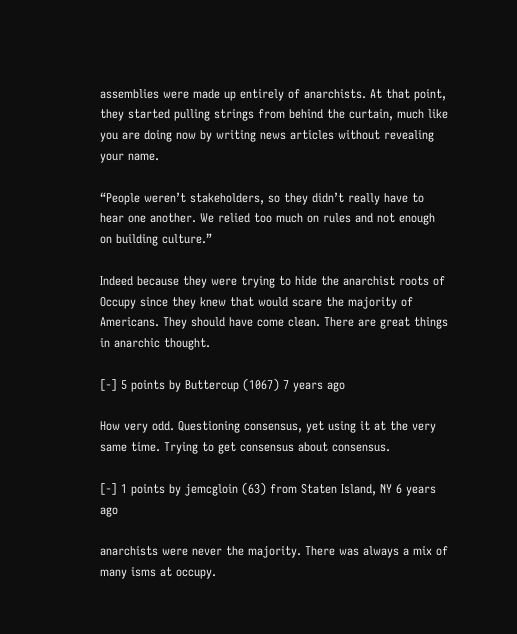assemblies were made up entirely of anarchists. At that point, they started pulling strings from behind the curtain, much like you are doing now by writing news articles without revealing your name.

“People weren’t stakeholders, so they didn’t really have to hear one another. We relied too much on rules and not enough on building culture.”

Indeed because they were trying to hide the anarchist roots of Occupy since they knew that would scare the majority of Americans. They should have come clean. There are great things in anarchic thought.

[-] 5 points by Buttercup (1067) 7 years ago

How very odd. Questioning consensus, yet using it at the very same time. Trying to get consensus about consensus.

[-] 1 points by jemcgloin (63) from Staten Island, NY 6 years ago

anarchists were never the majority. There was always a mix of many isms at occupy.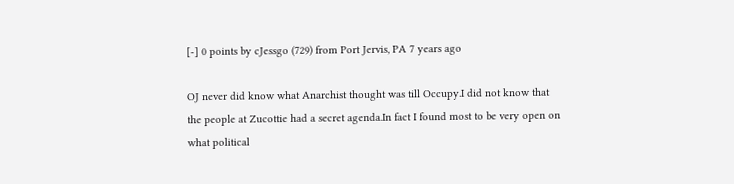[-] 0 points by cJessgo (729) from Port Jervis, PA 7 years ago

OJ never did know what Anarchist thought was till Occupy.I did not know that the people at Zucottie had a secret agenda.In fact I found most to be very open on what political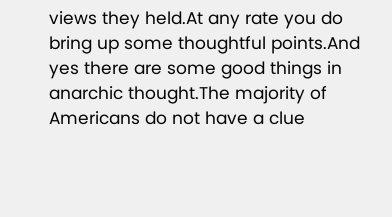views they held.At any rate you do bring up some thoughtful points.And yes there are some good things in anarchic thought.The majority of Americans do not have a clue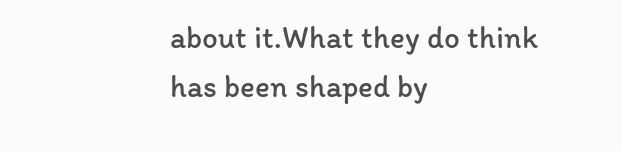about it.What they do think has been shaped by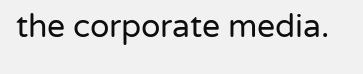the corporate media.